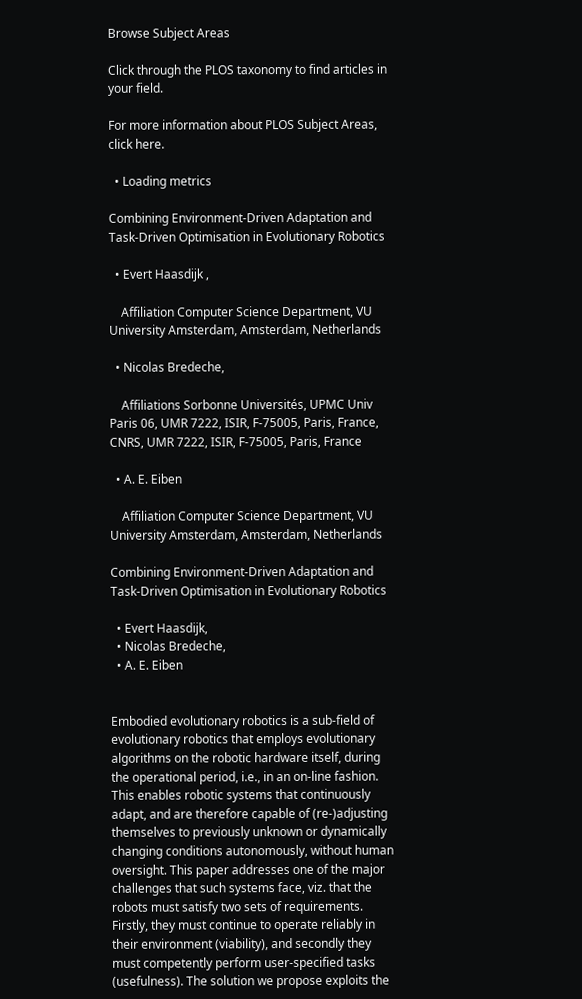Browse Subject Areas

Click through the PLOS taxonomy to find articles in your field.

For more information about PLOS Subject Areas, click here.

  • Loading metrics

Combining Environment-Driven Adaptation and Task-Driven Optimisation in Evolutionary Robotics

  • Evert Haasdijk ,

    Affiliation Computer Science Department, VU University Amsterdam, Amsterdam, Netherlands

  • Nicolas Bredeche,

    Affiliations Sorbonne Universités, UPMC Univ Paris 06, UMR 7222, ISIR, F-75005, Paris, France, CNRS, UMR 7222, ISIR, F-75005, Paris, France

  • A. E. Eiben

    Affiliation Computer Science Department, VU University Amsterdam, Amsterdam, Netherlands

Combining Environment-Driven Adaptation and Task-Driven Optimisation in Evolutionary Robotics

  • Evert Haasdijk,
  • Nicolas Bredeche,
  • A. E. Eiben


Embodied evolutionary robotics is a sub-field of evolutionary robotics that employs evolutionary algorithms on the robotic hardware itself, during the operational period, i.e., in an on-line fashion. This enables robotic systems that continuously adapt, and are therefore capable of (re-)adjusting themselves to previously unknown or dynamically changing conditions autonomously, without human oversight. This paper addresses one of the major challenges that such systems face, viz. that the robots must satisfy two sets of requirements. Firstly, they must continue to operate reliably in their environment (viability), and secondly they must competently perform user-specified tasks (usefulness). The solution we propose exploits the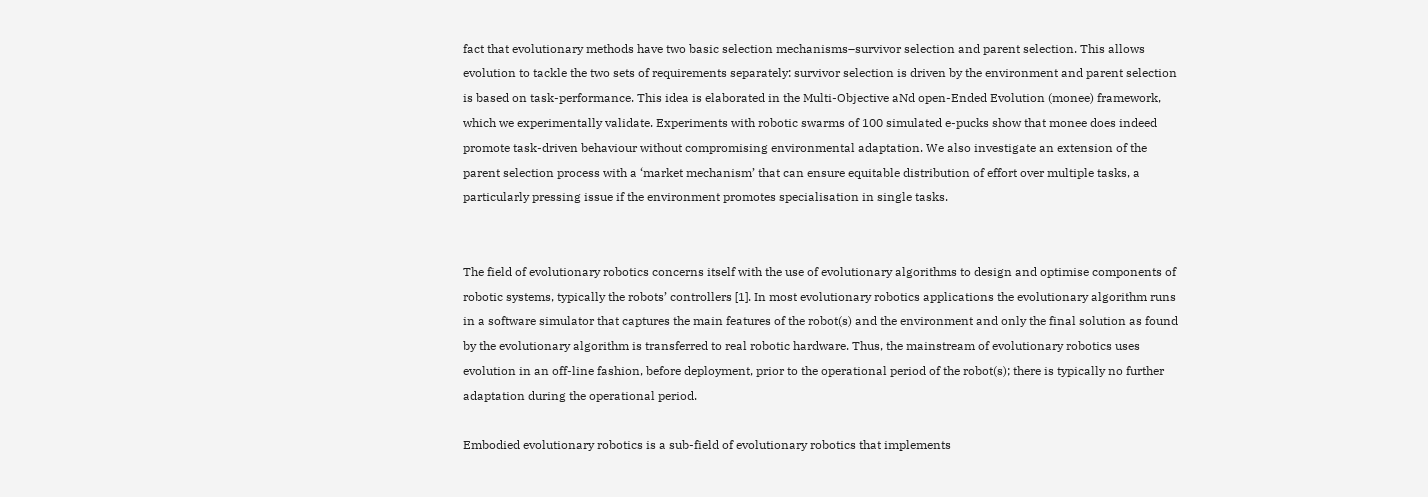fact that evolutionary methods have two basic selection mechanisms–survivor selection and parent selection. This allows evolution to tackle the two sets of requirements separately: survivor selection is driven by the environment and parent selection is based on task-performance. This idea is elaborated in the Multi-Objective aNd open-Ended Evolution (monee) framework, which we experimentally validate. Experiments with robotic swarms of 100 simulated e-pucks show that monee does indeed promote task-driven behaviour without compromising environmental adaptation. We also investigate an extension of the parent selection process with a ‘market mechanism’ that can ensure equitable distribution of effort over multiple tasks, a particularly pressing issue if the environment promotes specialisation in single tasks.


The field of evolutionary robotics concerns itself with the use of evolutionary algorithms to design and optimise components of robotic systems, typically the robots’ controllers [1]. In most evolutionary robotics applications the evolutionary algorithm runs in a software simulator that captures the main features of the robot(s) and the environment and only the final solution as found by the evolutionary algorithm is transferred to real robotic hardware. Thus, the mainstream of evolutionary robotics uses evolution in an off-line fashion, before deployment, prior to the operational period of the robot(s); there is typically no further adaptation during the operational period.

Embodied evolutionary robotics is a sub-field of evolutionary robotics that implements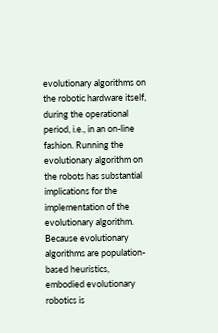evolutionary algorithms on the robotic hardware itself, during the operational period, i.e., in an on-line fashion. Running the evolutionary algorithm on the robots has substantial implications for the implementation of the evolutionary algorithm. Because evolutionary algorithms are population-based heuristics, embodied evolutionary robotics is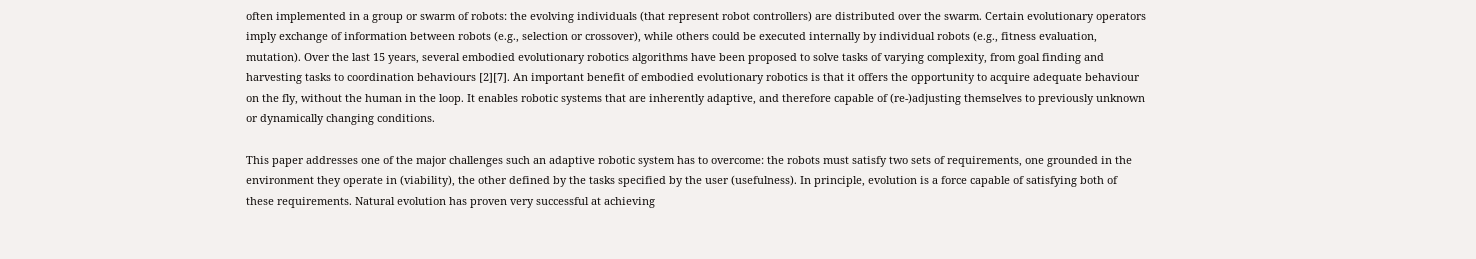often implemented in a group or swarm of robots: the evolving individuals (that represent robot controllers) are distributed over the swarm. Certain evolutionary operators imply exchange of information between robots (e.g., selection or crossover), while others could be executed internally by individual robots (e.g., fitness evaluation, mutation). Over the last 15 years, several embodied evolutionary robotics algorithms have been proposed to solve tasks of varying complexity, from goal finding and harvesting tasks to coordination behaviours [2][7]. An important benefit of embodied evolutionary robotics is that it offers the opportunity to acquire adequate behaviour on the fly, without the human in the loop. It enables robotic systems that are inherently adaptive, and therefore capable of (re-)adjusting themselves to previously unknown or dynamically changing conditions.

This paper addresses one of the major challenges such an adaptive robotic system has to overcome: the robots must satisfy two sets of requirements, one grounded in the environment they operate in (viability), the other defined by the tasks specified by the user (usefulness). In principle, evolution is a force capable of satisfying both of these requirements. Natural evolution has proven very successful at achieving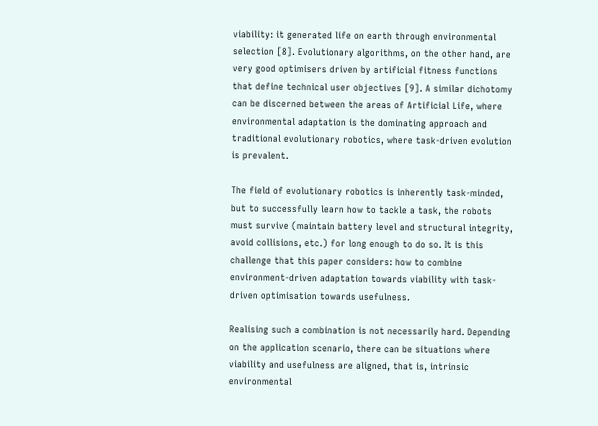viability: it generated life on earth through environmental selection [8]. Evolutionary algorithms, on the other hand, are very good optimisers driven by artificial fitness functions that define technical user objectives [9]. A similar dichotomy can be discerned between the areas of Artificial Life, where environmental adaptation is the dominating approach and traditional evolutionary robotics, where task-driven evolution is prevalent.

The field of evolutionary robotics is inherently task-minded, but to successfully learn how to tackle a task, the robots must survive (maintain battery level and structural integrity, avoid collisions, etc.) for long enough to do so. It is this challenge that this paper considers: how to combine environment-driven adaptation towards viability with task-driven optimisation towards usefulness.

Realising such a combination is not necessarily hard. Depending on the application scenario, there can be situations where viability and usefulness are aligned, that is, intrinsic environmental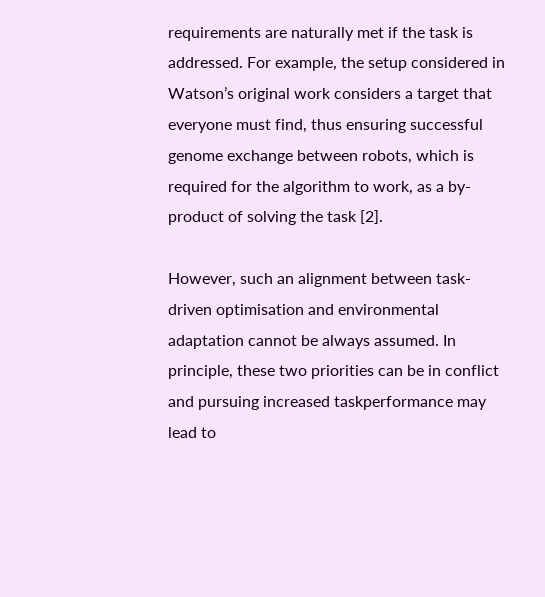requirements are naturally met if the task is addressed. For example, the setup considered in Watson’s original work considers a target that everyone must find, thus ensuring successful genome exchange between robots, which is required for the algorithm to work, as a by-product of solving the task [2].

However, such an alignment between task-driven optimisation and environmental adaptation cannot be always assumed. In principle, these two priorities can be in conflict and pursuing increased taskperformance may lead to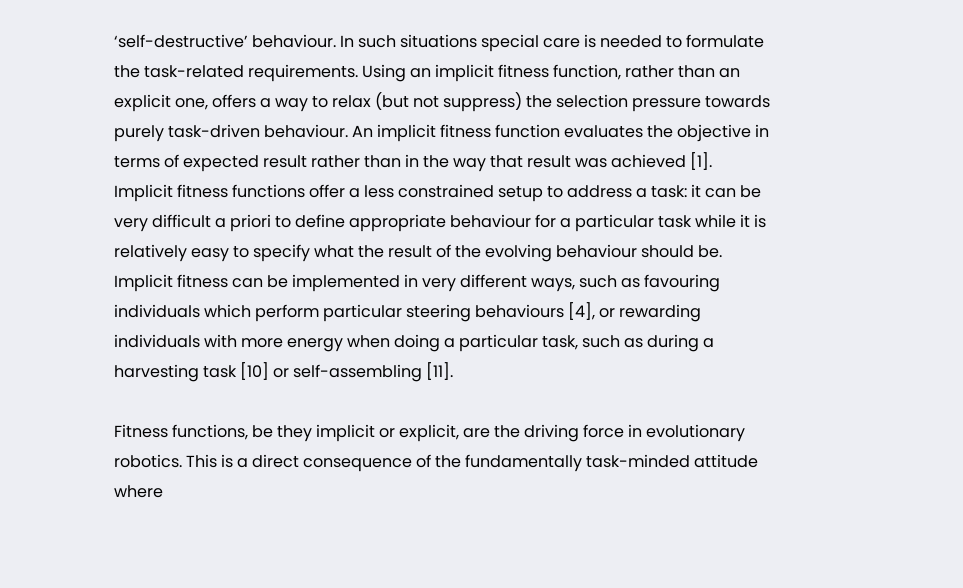‘self-destructive’ behaviour. In such situations special care is needed to formulate the task-related requirements. Using an implicit fitness function, rather than an explicit one, offers a way to relax (but not suppress) the selection pressure towards purely task-driven behaviour. An implicit fitness function evaluates the objective in terms of expected result rather than in the way that result was achieved [1]. Implicit fitness functions offer a less constrained setup to address a task: it can be very difficult a priori to define appropriate behaviour for a particular task while it is relatively easy to specify what the result of the evolving behaviour should be. Implicit fitness can be implemented in very different ways, such as favouring individuals which perform particular steering behaviours [4], or rewarding individuals with more energy when doing a particular task, such as during a harvesting task [10] or self-assembling [11].

Fitness functions, be they implicit or explicit, are the driving force in evolutionary robotics. This is a direct consequence of the fundamentally task-minded attitude where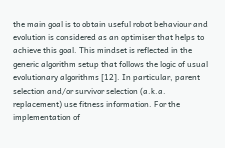the main goal is to obtain useful robot behaviour and evolution is considered as an optimiser that helps to achieve this goal. This mindset is reflected in the generic algorithm setup that follows the logic of usual evolutionary algorithms [12]. In particular, parent selection and/or survivor selection (a.k.a. replacement) use fitness information. For the implementation of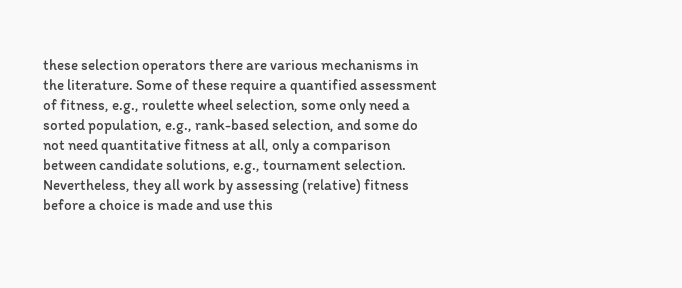these selection operators there are various mechanisms in the literature. Some of these require a quantified assessment of fitness, e.g., roulette wheel selection, some only need a sorted population, e.g., rank-based selection, and some do not need quantitative fitness at all, only a comparison between candidate solutions, e.g., tournament selection. Nevertheless, they all work by assessing (relative) fitness before a choice is made and use this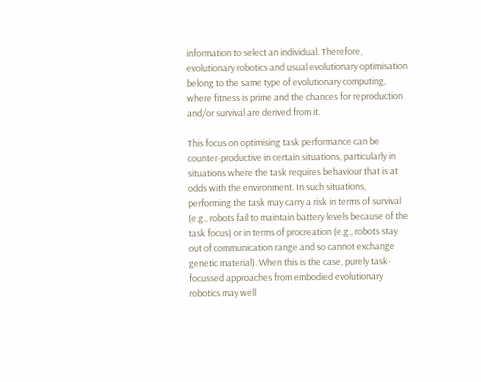information to select an individual. Therefore, evolutionary robotics and usual evolutionary optimisation belong to the same type of evolutionary computing, where fitness is prime and the chances for reproduction and/or survival are derived from it.

This focus on optimising task performance can be counter-productive in certain situations, particularly in situations where the task requires behaviour that is at odds with the environment. In such situations, performing the task may carry a risk in terms of survival (e.g., robots fail to maintain battery levels because of the task focus) or in terms of procreation (e.g., robots stay out of communication range and so cannot exchange genetic material). When this is the case, purely task-focussed approaches from embodied evolutionary robotics may well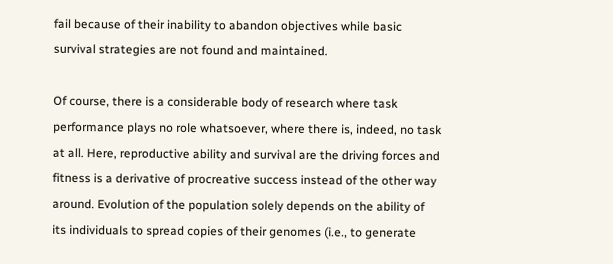fail because of their inability to abandon objectives while basic survival strategies are not found and maintained.

Of course, there is a considerable body of research where task performance plays no role whatsoever, where there is, indeed, no task at all. Here, reproductive ability and survival are the driving forces and fitness is a derivative of procreative success instead of the other way around. Evolution of the population solely depends on the ability of its individuals to spread copies of their genomes (i.e., to generate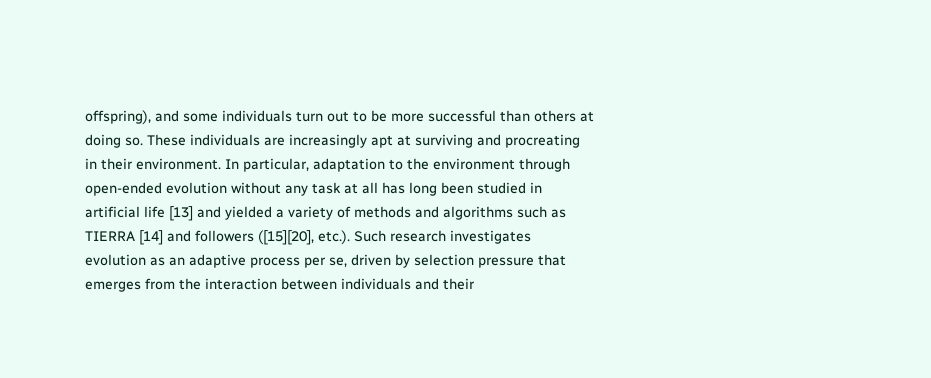offspring), and some individuals turn out to be more successful than others at doing so. These individuals are increasingly apt at surviving and procreating in their environment. In particular, adaptation to the environment through open-ended evolution without any task at all has long been studied in artificial life [13] and yielded a variety of methods and algorithms such as TIERRA [14] and followers ([15][20], etc.). Such research investigates evolution as an adaptive process per se, driven by selection pressure that emerges from the interaction between individuals and their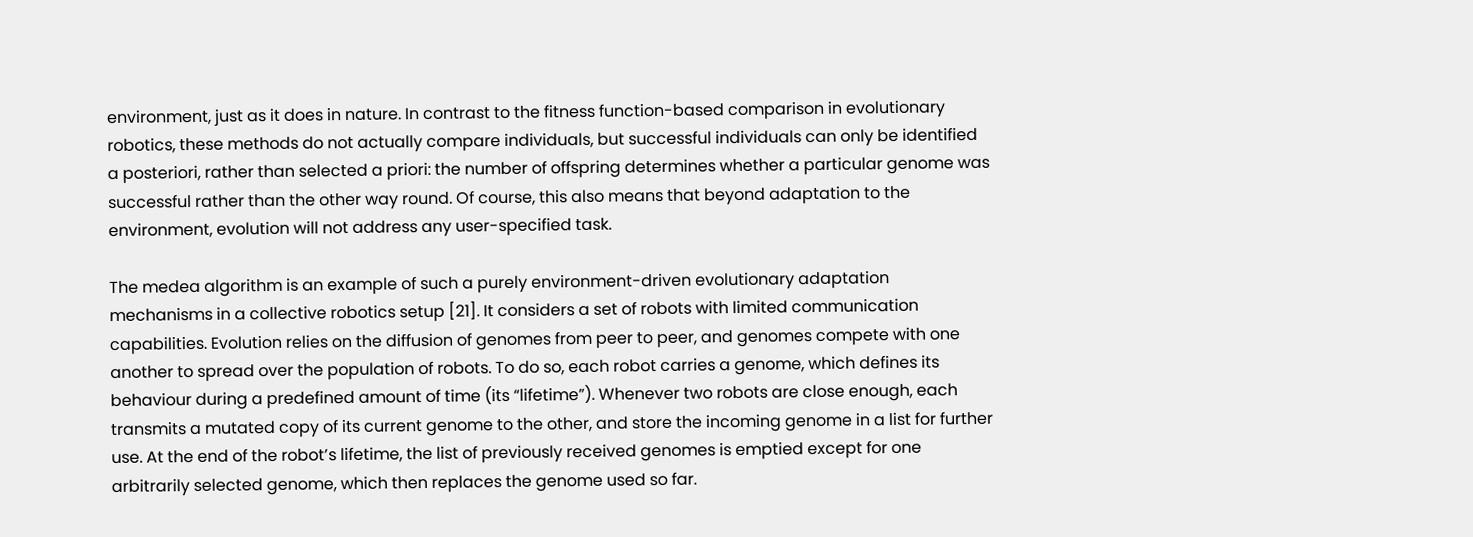environment, just as it does in nature. In contrast to the fitness function-based comparison in evolutionary robotics, these methods do not actually compare individuals, but successful individuals can only be identified a posteriori, rather than selected a priori: the number of offspring determines whether a particular genome was successful rather than the other way round. Of course, this also means that beyond adaptation to the environment, evolution will not address any user-specified task.

The medea algorithm is an example of such a purely environment-driven evolutionary adaptation mechanisms in a collective robotics setup [21]. It considers a set of robots with limited communication capabilities. Evolution relies on the diffusion of genomes from peer to peer, and genomes compete with one another to spread over the population of robots. To do so, each robot carries a genome, which defines its behaviour during a predefined amount of time (its “lifetime”). Whenever two robots are close enough, each transmits a mutated copy of its current genome to the other, and store the incoming genome in a list for further use. At the end of the robot’s lifetime, the list of previously received genomes is emptied except for one arbitrarily selected genome, which then replaces the genome used so far.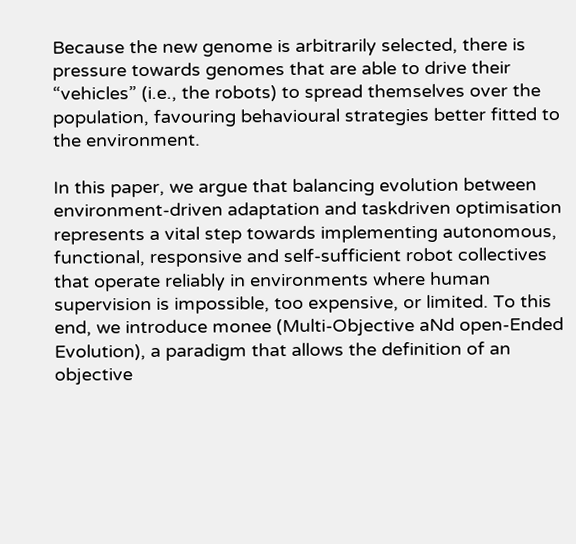Because the new genome is arbitrarily selected, there is pressure towards genomes that are able to drive their “vehicles” (i.e., the robots) to spread themselves over the population, favouring behavioural strategies better fitted to the environment.

In this paper, we argue that balancing evolution between environment-driven adaptation and taskdriven optimisation represents a vital step towards implementing autonomous, functional, responsive and self-sufficient robot collectives that operate reliably in environments where human supervision is impossible, too expensive, or limited. To this end, we introduce monee (Multi-Objective aNd open-Ended Evolution), a paradigm that allows the definition of an objective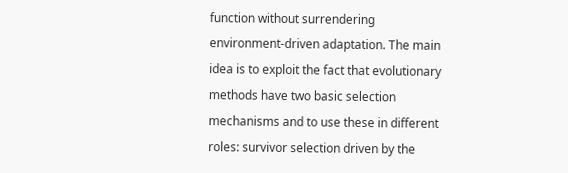function without surrendering environment-driven adaptation. The main idea is to exploit the fact that evolutionary methods have two basic selection mechanisms and to use these in different roles: survivor selection driven by the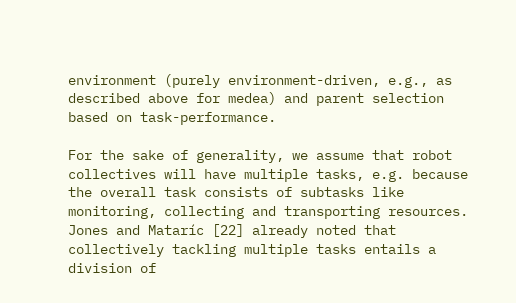environment (purely environment-driven, e.g., as described above for medea) and parent selection based on task-performance.

For the sake of generality, we assume that robot collectives will have multiple tasks, e.g. because the overall task consists of subtasks like monitoring, collecting and transporting resources. Jones and Mataríc [22] already noted that collectively tackling multiple tasks entails a division of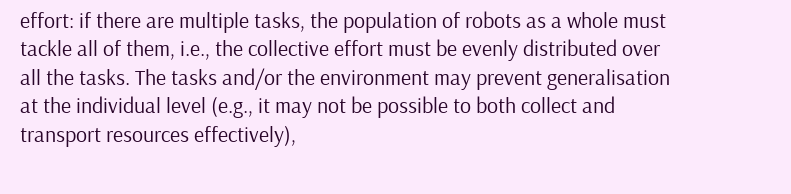effort: if there are multiple tasks, the population of robots as a whole must tackle all of them, i.e., the collective effort must be evenly distributed over all the tasks. The tasks and/or the environment may prevent generalisation at the individual level (e.g., it may not be possible to both collect and transport resources effectively),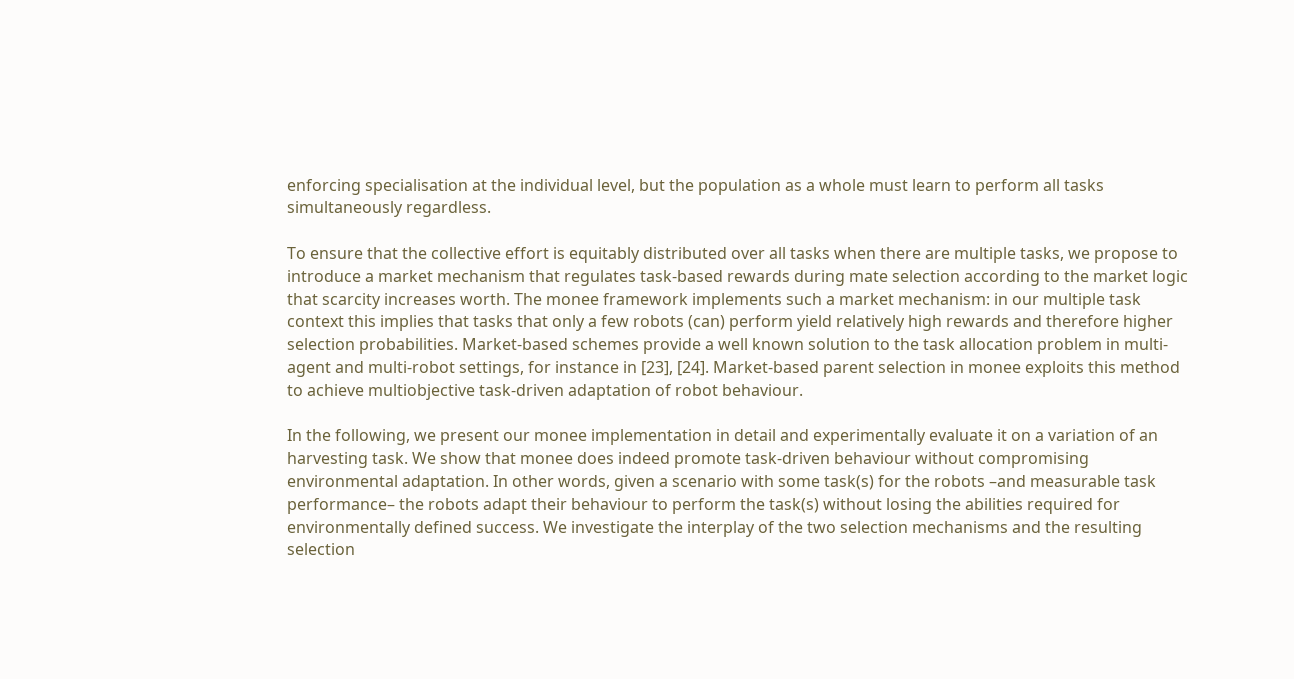enforcing specialisation at the individual level, but the population as a whole must learn to perform all tasks simultaneously regardless.

To ensure that the collective effort is equitably distributed over all tasks when there are multiple tasks, we propose to introduce a market mechanism that regulates task-based rewards during mate selection according to the market logic that scarcity increases worth. The monee framework implements such a market mechanism: in our multiple task context this implies that tasks that only a few robots (can) perform yield relatively high rewards and therefore higher selection probabilities. Market-based schemes provide a well known solution to the task allocation problem in multi-agent and multi-robot settings, for instance in [23], [24]. Market-based parent selection in monee exploits this method to achieve multiobjective task-driven adaptation of robot behaviour.

In the following, we present our monee implementation in detail and experimentally evaluate it on a variation of an harvesting task. We show that monee does indeed promote task-driven behaviour without compromising environmental adaptation. In other words, given a scenario with some task(s) for the robots –and measurable task performance– the robots adapt their behaviour to perform the task(s) without losing the abilities required for environmentally defined success. We investigate the interplay of the two selection mechanisms and the resulting selection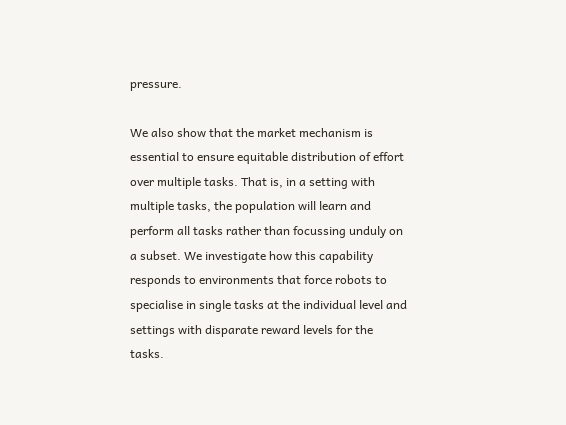pressure.

We also show that the market mechanism is essential to ensure equitable distribution of effort over multiple tasks. That is, in a setting with multiple tasks, the population will learn and perform all tasks rather than focussing unduly on a subset. We investigate how this capability responds to environments that force robots to specialise in single tasks at the individual level and settings with disparate reward levels for the tasks.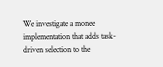We investigate a monee implementation that adds task-driven selection to the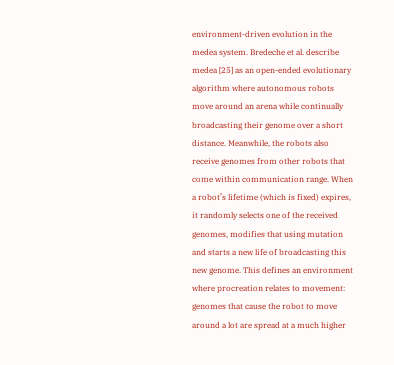environment-driven evolution in the medea system. Bredeche et al. describe medea [25] as an open-ended evolutionary algorithm where autonomous robots move around an arena while continually broadcasting their genome over a short distance. Meanwhile, the robots also receive genomes from other robots that come within communication range. When a robot’s lifetime (which is fixed) expires, it randomly selects one of the received genomes, modifies that using mutation and starts a new life of broadcasting this new genome. This defines an environment where procreation relates to movement: genomes that cause the robot to move around a lot are spread at a much higher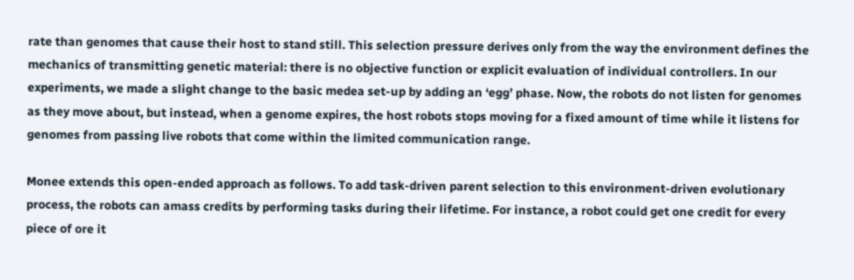rate than genomes that cause their host to stand still. This selection pressure derives only from the way the environment defines the mechanics of transmitting genetic material: there is no objective function or explicit evaluation of individual controllers. In our experiments, we made a slight change to the basic medea set-up by adding an ‘egg’ phase. Now, the robots do not listen for genomes as they move about, but instead, when a genome expires, the host robots stops moving for a fixed amount of time while it listens for genomes from passing live robots that come within the limited communication range.

Monee extends this open-ended approach as follows. To add task-driven parent selection to this environment-driven evolutionary process, the robots can amass credits by performing tasks during their lifetime. For instance, a robot could get one credit for every piece of ore it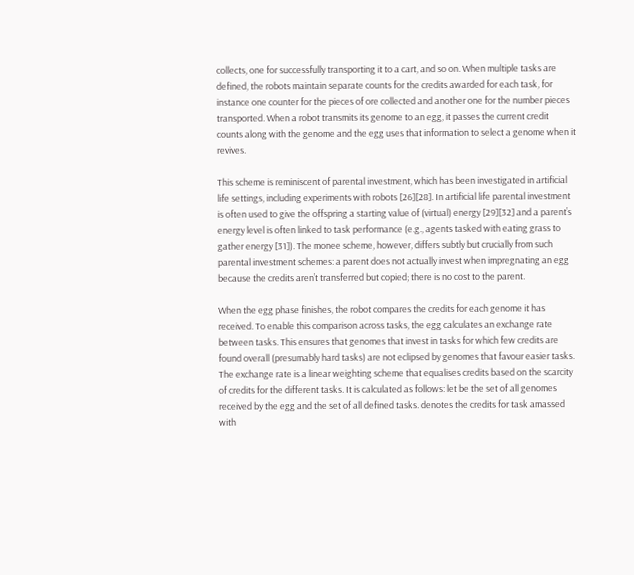collects, one for successfully transporting it to a cart, and so on. When multiple tasks are defined, the robots maintain separate counts for the credits awarded for each task, for instance one counter for the pieces of ore collected and another one for the number pieces transported. When a robot transmits its genome to an egg, it passes the current credit counts along with the genome and the egg uses that information to select a genome when it revives.

This scheme is reminiscent of parental investment, which has been investigated in artificial life settings, including experiments with robots [26][28]. In artificial life parental investment is often used to give the offspring a starting value of (virtual) energy [29][32] and a parent’s energy level is often linked to task performance (e.g., agents tasked with eating grass to gather energy [31]). The monee scheme, however, differs subtly but crucially from such parental investment schemes: a parent does not actually invest when impregnating an egg because the credits aren’t transferred but copied; there is no cost to the parent.

When the egg phase finishes, the robot compares the credits for each genome it has received. To enable this comparison across tasks, the egg calculates an exchange rate between tasks. This ensures that genomes that invest in tasks for which few credits are found overall (presumably hard tasks) are not eclipsed by genomes that favour easier tasks. The exchange rate is a linear weighting scheme that equalises credits based on the scarcity of credits for the different tasks. It is calculated as follows: let be the set of all genomes received by the egg and the set of all defined tasks. denotes the credits for task amassed with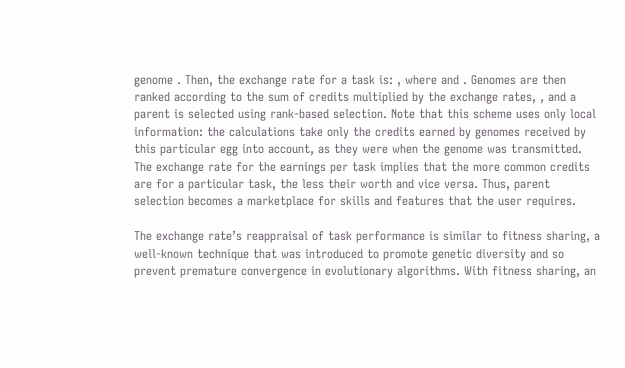genome . Then, the exchange rate for a task is: , where and . Genomes are then ranked according to the sum of credits multiplied by the exchange rates, , and a parent is selected using rank-based selection. Note that this scheme uses only local information: the calculations take only the credits earned by genomes received by this particular egg into account, as they were when the genome was transmitted. The exchange rate for the earnings per task implies that the more common credits are for a particular task, the less their worth and vice versa. Thus, parent selection becomes a marketplace for skills and features that the user requires.

The exchange rate’s reappraisal of task performance is similar to fitness sharing, a well-known technique that was introduced to promote genetic diversity and so prevent premature convergence in evolutionary algorithms. With fitness sharing, an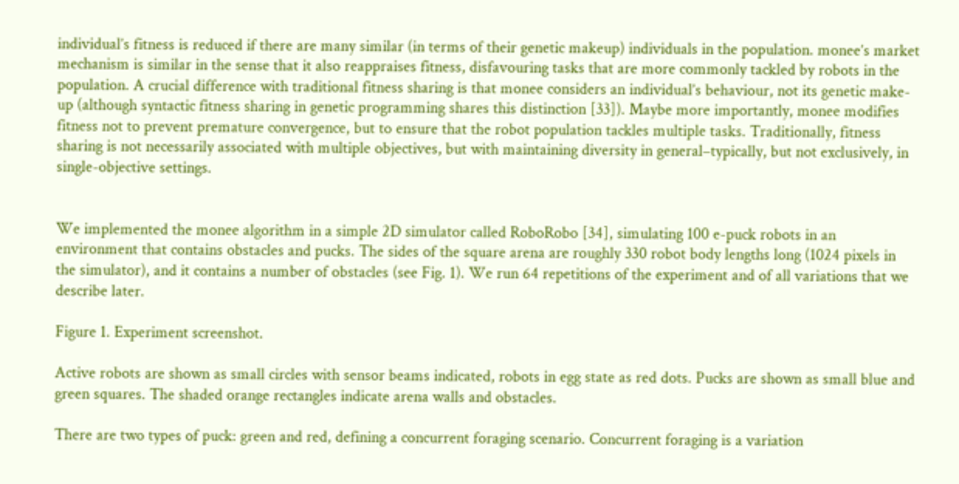individual’s fitness is reduced if there are many similar (in terms of their genetic makeup) individuals in the population. monee’s market mechanism is similar in the sense that it also reappraises fitness, disfavouring tasks that are more commonly tackled by robots in the population. A crucial difference with traditional fitness sharing is that monee considers an individual’s behaviour, not its genetic make-up (although syntactic fitness sharing in genetic programming shares this distinction [33]). Maybe more importantly, monee modifies fitness not to prevent premature convergence, but to ensure that the robot population tackles multiple tasks. Traditionally, fitness sharing is not necessarily associated with multiple objectives, but with maintaining diversity in general–typically, but not exclusively, in single-objective settings.


We implemented the monee algorithm in a simple 2D simulator called RoboRobo [34], simulating 100 e-puck robots in an environment that contains obstacles and pucks. The sides of the square arena are roughly 330 robot body lengths long (1024 pixels in the simulator), and it contains a number of obstacles (see Fig. 1). We run 64 repetitions of the experiment and of all variations that we describe later.

Figure 1. Experiment screenshot.

Active robots are shown as small circles with sensor beams indicated, robots in egg state as red dots. Pucks are shown as small blue and green squares. The shaded orange rectangles indicate arena walls and obstacles.

There are two types of puck: green and red, defining a concurrent foraging scenario. Concurrent foraging is a variation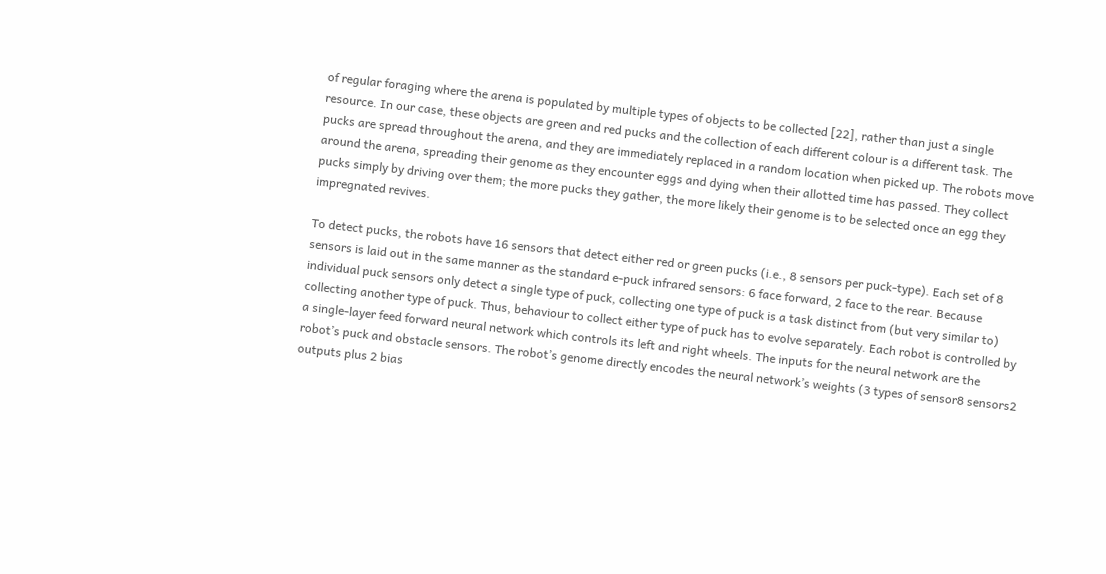of regular foraging where the arena is populated by multiple types of objects to be collected [22], rather than just a single resource. In our case, these objects are green and red pucks and the collection of each different colour is a different task. The pucks are spread throughout the arena, and they are immediately replaced in a random location when picked up. The robots move around the arena, spreading their genome as they encounter eggs and dying when their allotted time has passed. They collect pucks simply by driving over them; the more pucks they gather, the more likely their genome is to be selected once an egg they impregnated revives.

To detect pucks, the robots have 16 sensors that detect either red or green pucks (i.e., 8 sensors per puck-type). Each set of 8 sensors is laid out in the same manner as the standard e-puck infrared sensors: 6 face forward, 2 face to the rear. Because individual puck sensors only detect a single type of puck, collecting one type of puck is a task distinct from (but very similar to) collecting another type of puck. Thus, behaviour to collect either type of puck has to evolve separately. Each robot is controlled by a single-layer feed forward neural network which controls its left and right wheels. The inputs for the neural network are the robot’s puck and obstacle sensors. The robot’s genome directly encodes the neural network’s weights (3 types of sensor8 sensors2 outputs plus 2 bias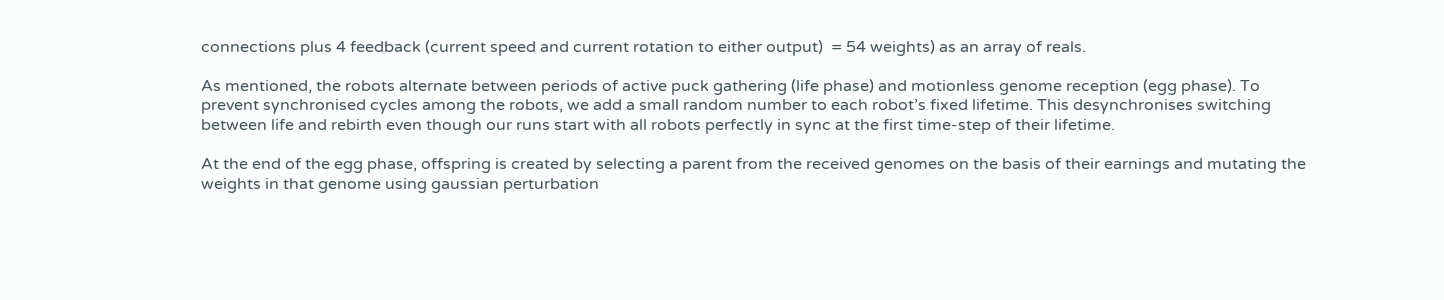connections plus 4 feedback (current speed and current rotation to either output)  = 54 weights) as an array of reals.

As mentioned, the robots alternate between periods of active puck gathering (life phase) and motionless genome reception (egg phase). To prevent synchronised cycles among the robots, we add a small random number to each robot’s fixed lifetime. This desynchronises switching between life and rebirth even though our runs start with all robots perfectly in sync at the first time-step of their lifetime.

At the end of the egg phase, offspring is created by selecting a parent from the received genomes on the basis of their earnings and mutating the weights in that genome using gaussian perturbation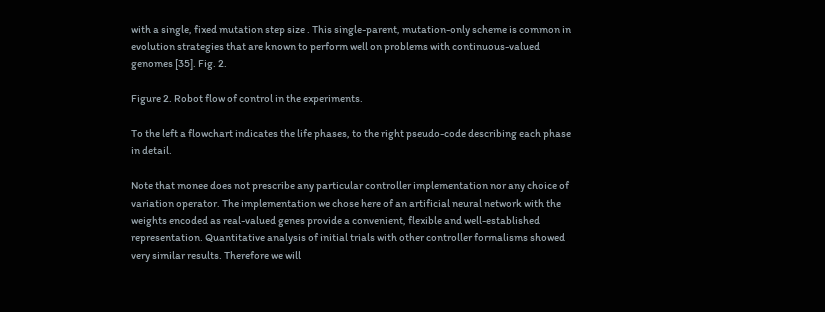with a single, fixed mutation step size . This single-parent, mutation-only scheme is common in evolution strategies that are known to perform well on problems with continuous-valued genomes [35]. Fig. 2.

Figure 2. Robot flow of control in the experiments.

To the left a flowchart indicates the life phases, to the right pseudo-code describing each phase in detail.

Note that monee does not prescribe any particular controller implementation nor any choice of variation operator. The implementation we chose here of an artificial neural network with the weights encoded as real-valued genes provide a convenient, flexible and well-established representation. Quantitative analysis of initial trials with other controller formalisms showed very similar results. Therefore we will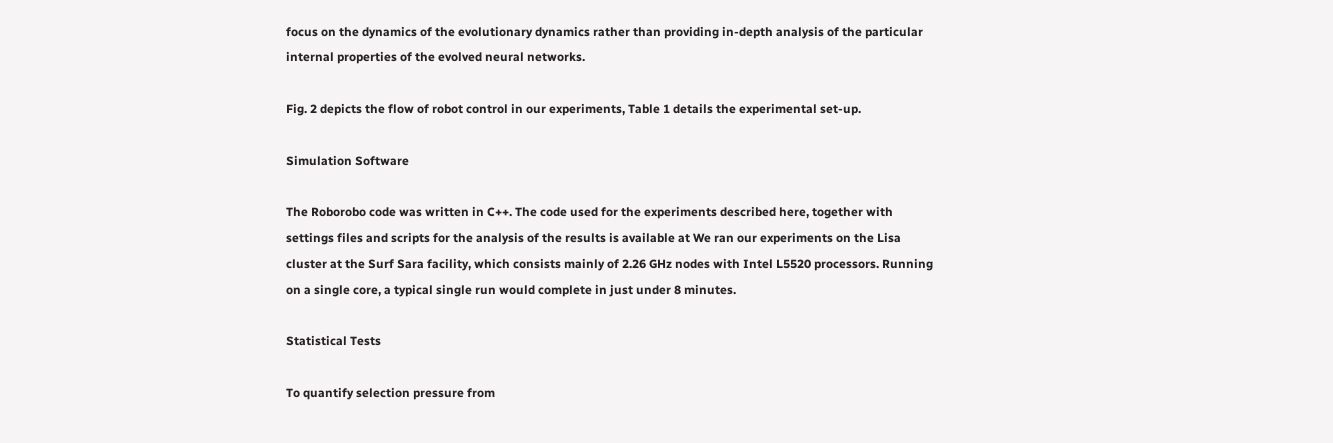focus on the dynamics of the evolutionary dynamics rather than providing in-depth analysis of the particular internal properties of the evolved neural networks.

Fig. 2 depicts the flow of robot control in our experiments, Table 1 details the experimental set-up.

Simulation Software

The Roborobo code was written in C++. The code used for the experiments described here, together with settings files and scripts for the analysis of the results is available at We ran our experiments on the Lisa cluster at the Surf Sara facility, which consists mainly of 2.26 GHz nodes with Intel L5520 processors. Running on a single core, a typical single run would complete in just under 8 minutes.

Statistical Tests

To quantify selection pressure from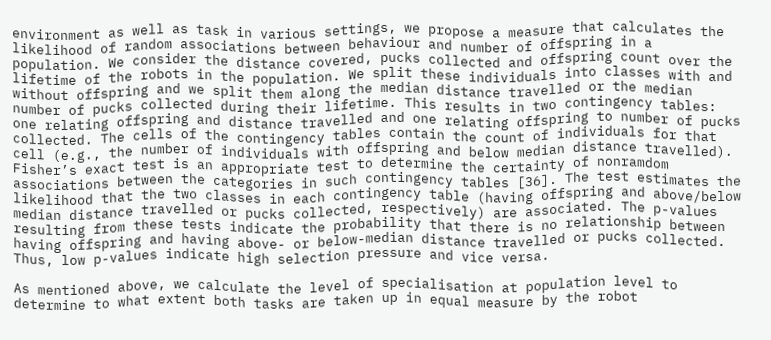environment as well as task in various settings, we propose a measure that calculates the likelihood of random associations between behaviour and number of offspring in a population. We consider the distance covered, pucks collected and offspring count over the lifetime of the robots in the population. We split these individuals into classes with and without offspring and we split them along the median distance travelled or the median number of pucks collected during their lifetime. This results in two contingency tables: one relating offspring and distance travelled and one relating offspring to number of pucks collected. The cells of the contingency tables contain the count of individuals for that cell (e.g., the number of individuals with offspring and below median distance travelled). Fisher’s exact test is an appropriate test to determine the certainty of nonramdom associations between the categories in such contingency tables [36]. The test estimates the likelihood that the two classes in each contingency table (having offspring and above/below median distance travelled or pucks collected, respectively) are associated. The p-values resulting from these tests indicate the probability that there is no relationship between having offspring and having above- or below-median distance travelled or pucks collected. Thus, low p-values indicate high selection pressure and vice versa.

As mentioned above, we calculate the level of specialisation at population level to determine to what extent both tasks are taken up in equal measure by the robot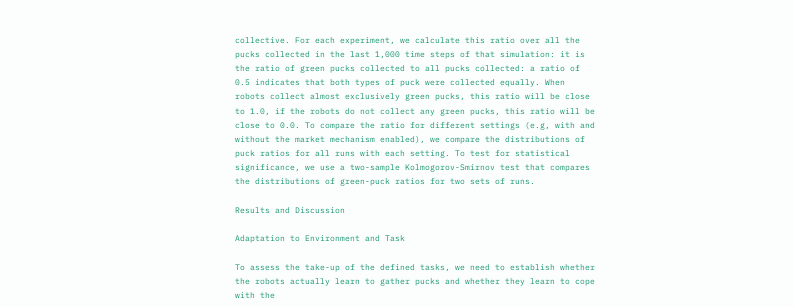collective. For each experiment, we calculate this ratio over all the pucks collected in the last 1,000 time steps of that simulation: it is the ratio of green pucks collected to all pucks collected: a ratio of 0.5 indicates that both types of puck were collected equally. When robots collect almost exclusively green pucks, this ratio will be close to 1.0, if the robots do not collect any green pucks, this ratio will be close to 0.0. To compare the ratio for different settings (e.g, with and without the market mechanism enabled), we compare the distributions of puck ratios for all runs with each setting. To test for statistical significance, we use a two-sample Kolmogorov-Smirnov test that compares the distributions of green-puck ratios for two sets of runs.

Results and Discussion

Adaptation to Environment and Task

To assess the take-up of the defined tasks, we need to establish whether the robots actually learn to gather pucks and whether they learn to cope with the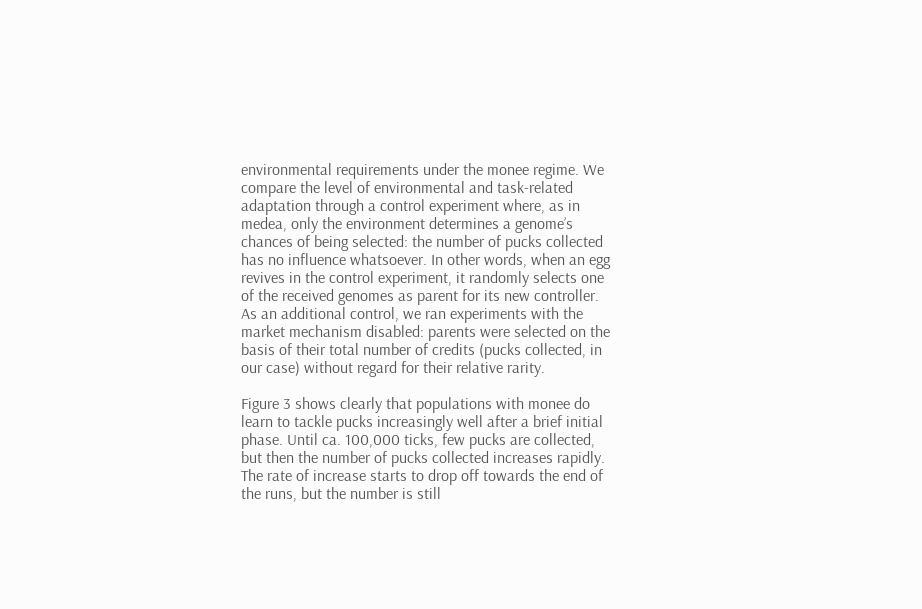environmental requirements under the monee regime. We compare the level of environmental and task-related adaptation through a control experiment where, as in medea, only the environment determines a genome’s chances of being selected: the number of pucks collected has no influence whatsoever. In other words, when an egg revives in the control experiment, it randomly selects one of the received genomes as parent for its new controller. As an additional control, we ran experiments with the market mechanism disabled: parents were selected on the basis of their total number of credits (pucks collected, in our case) without regard for their relative rarity.

Figure 3 shows clearly that populations with monee do learn to tackle pucks increasingly well after a brief initial phase. Until ca. 100,000 ticks, few pucks are collected, but then the number of pucks collected increases rapidly. The rate of increase starts to drop off towards the end of the runs, but the number is still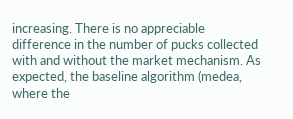increasing. There is no appreciable difference in the number of pucks collected with and without the market mechanism. As expected, the baseline algorithm (medea, where the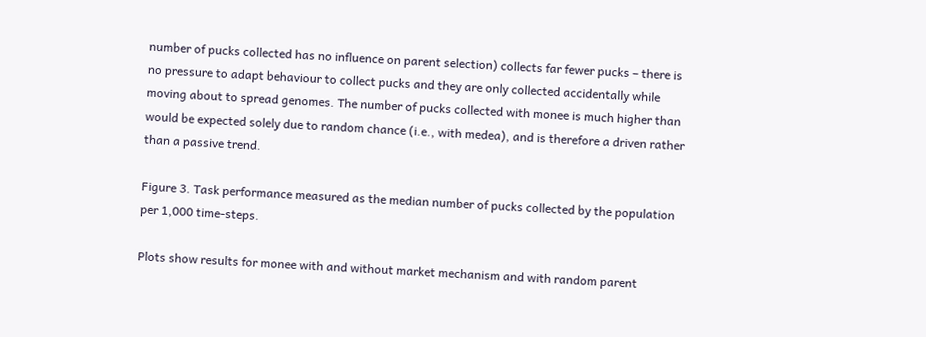number of pucks collected has no influence on parent selection) collects far fewer pucks – there is no pressure to adapt behaviour to collect pucks and they are only collected accidentally while moving about to spread genomes. The number of pucks collected with monee is much higher than would be expected solely due to random chance (i.e., with medea), and is therefore a driven rather than a passive trend.

Figure 3. Task performance measured as the median number of pucks collected by the population per 1,000 time-steps.

Plots show results for monee with and without market mechanism and with random parent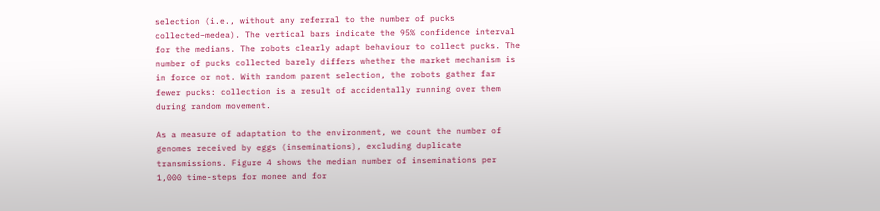selection (i.e., without any referral to the number of pucks collected–medea). The vertical bars indicate the 95% confidence interval for the medians. The robots clearly adapt behaviour to collect pucks. The number of pucks collected barely differs whether the market mechanism is in force or not. With random parent selection, the robots gather far fewer pucks: collection is a result of accidentally running over them during random movement.

As a measure of adaptation to the environment, we count the number of genomes received by eggs (inseminations), excluding duplicate transmissions. Figure 4 shows the median number of inseminations per 1,000 time-steps for monee and for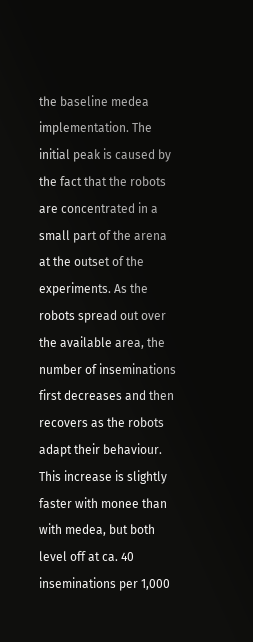the baseline medea implementation. The initial peak is caused by the fact that the robots are concentrated in a small part of the arena at the outset of the experiments. As the robots spread out over the available area, the number of inseminations first decreases and then recovers as the robots adapt their behaviour. This increase is slightly faster with monee than with medea, but both level off at ca. 40 inseminations per 1,000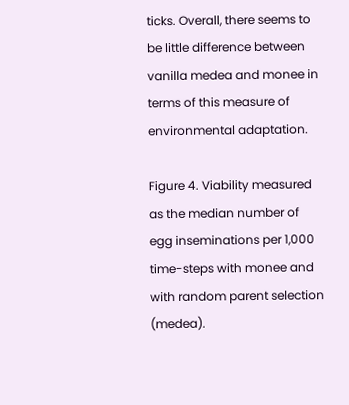ticks. Overall, there seems to be little difference between vanilla medea and monee in terms of this measure of environmental adaptation.

Figure 4. Viability measured as the median number of egg inseminations per 1,000 time-steps with monee and with random parent selection (medea).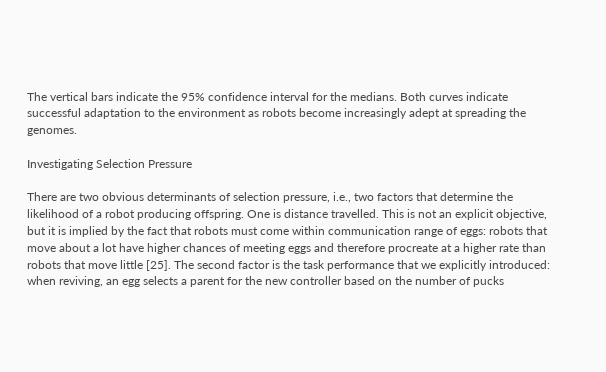The vertical bars indicate the 95% confidence interval for the medians. Both curves indicate successful adaptation to the environment as robots become increasingly adept at spreading the genomes.

Investigating Selection Pressure

There are two obvious determinants of selection pressure, i.e., two factors that determine the likelihood of a robot producing offspring. One is distance travelled. This is not an explicit objective, but it is implied by the fact that robots must come within communication range of eggs: robots that move about a lot have higher chances of meeting eggs and therefore procreate at a higher rate than robots that move little [25]. The second factor is the task performance that we explicitly introduced: when reviving, an egg selects a parent for the new controller based on the number of pucks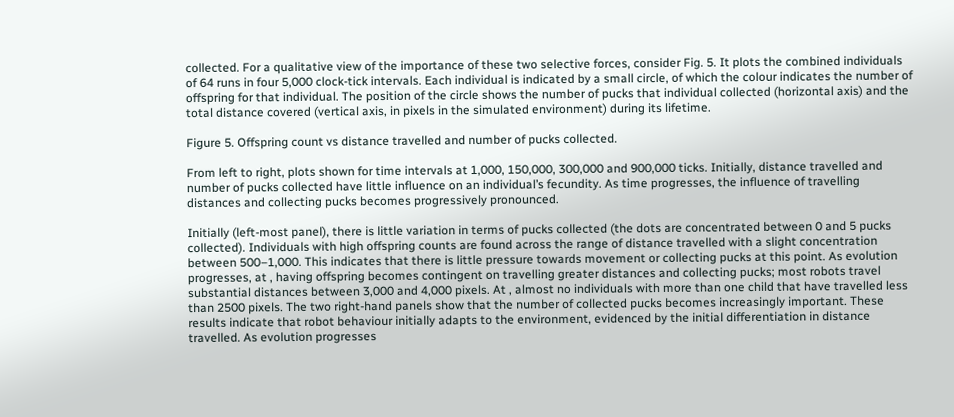collected. For a qualitative view of the importance of these two selective forces, consider Fig. 5. It plots the combined individuals of 64 runs in four 5,000 clock-tick intervals. Each individual is indicated by a small circle, of which the colour indicates the number of offspring for that individual. The position of the circle shows the number of pucks that individual collected (horizontal axis) and the total distance covered (vertical axis, in pixels in the simulated environment) during its lifetime.

Figure 5. Offspring count vs distance travelled and number of pucks collected.

From left to right, plots shown for time intervals at 1,000, 150,000, 300,000 and 900,000 ticks. Initially, distance travelled and number of pucks collected have little influence on an individual’s fecundity. As time progresses, the influence of travelling distances and collecting pucks becomes progressively pronounced.

Initially (left-most panel), there is little variation in terms of pucks collected (the dots are concentrated between 0 and 5 pucks collected). Individuals with high offspring counts are found across the range of distance travelled with a slight concentration between 500–1,000. This indicates that there is little pressure towards movement or collecting pucks at this point. As evolution progresses, at , having offspring becomes contingent on travelling greater distances and collecting pucks; most robots travel substantial distances between 3,000 and 4,000 pixels. At , almost no individuals with more than one child that have travelled less than 2500 pixels. The two right-hand panels show that the number of collected pucks becomes increasingly important. These results indicate that robot behaviour initially adapts to the environment, evidenced by the initial differentiation in distance travelled. As evolution progresses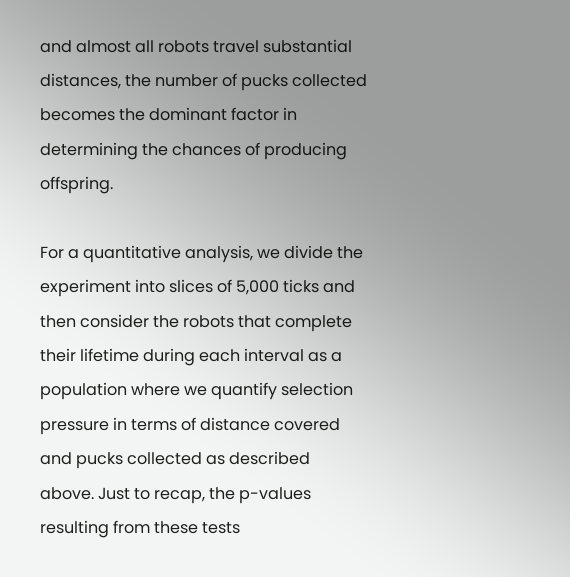and almost all robots travel substantial distances, the number of pucks collected becomes the dominant factor in determining the chances of producing offspring.

For a quantitative analysis, we divide the experiment into slices of 5,000 ticks and then consider the robots that complete their lifetime during each interval as a population where we quantify selection pressure in terms of distance covered and pucks collected as described above. Just to recap, the p-values resulting from these tests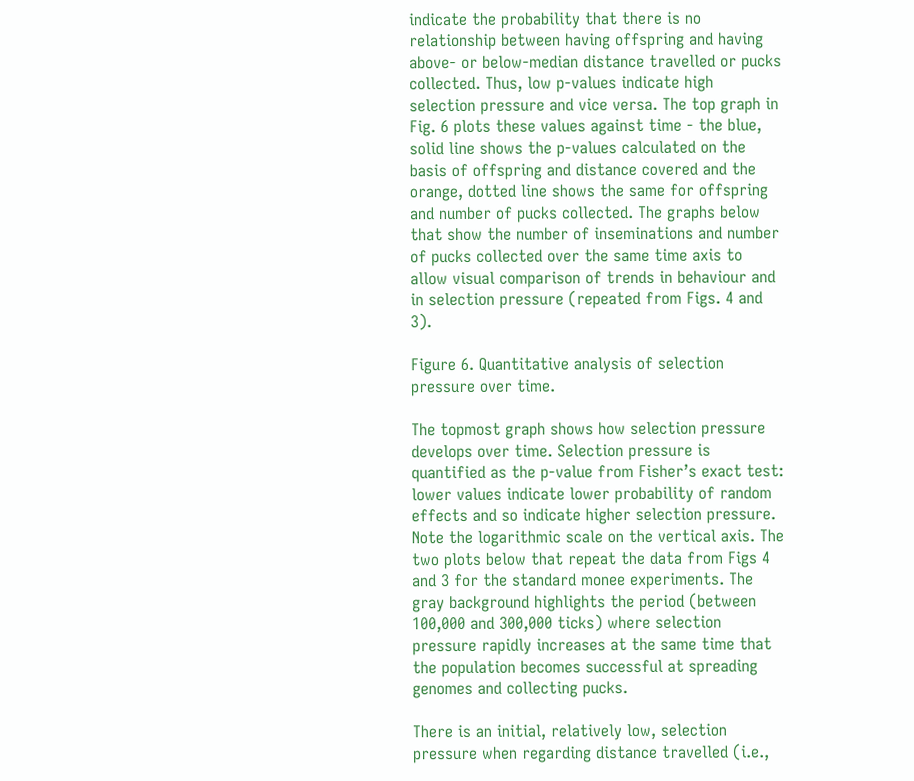indicate the probability that there is no relationship between having offspring and having above- or below-median distance travelled or pucks collected. Thus, low p-values indicate high selection pressure and vice versa. The top graph in Fig. 6 plots these values against time - the blue, solid line shows the p-values calculated on the basis of offspring and distance covered and the orange, dotted line shows the same for offspring and number of pucks collected. The graphs below that show the number of inseminations and number of pucks collected over the same time axis to allow visual comparison of trends in behaviour and in selection pressure (repeated from Figs. 4 and 3).

Figure 6. Quantitative analysis of selection pressure over time.

The topmost graph shows how selection pressure develops over time. Selection pressure is quantified as the p-value from Fisher’s exact test: lower values indicate lower probability of random effects and so indicate higher selection pressure. Note the logarithmic scale on the vertical axis. The two plots below that repeat the data from Figs 4 and 3 for the standard monee experiments. The gray background highlights the period (between 100,000 and 300,000 ticks) where selection pressure rapidly increases at the same time that the population becomes successful at spreading genomes and collecting pucks.

There is an initial, relatively low, selection pressure when regarding distance travelled (i.e.,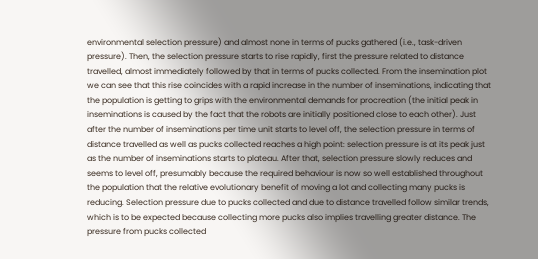environmental selection pressure) and almost none in terms of pucks gathered (i.e., task-driven pressure). Then, the selection pressure starts to rise rapidly, first the pressure related to distance travelled, almost immediately followed by that in terms of pucks collected. From the insemination plot we can see that this rise coincides with a rapid increase in the number of inseminations, indicating that the population is getting to grips with the environmental demands for procreation (the initial peak in inseminations is caused by the fact that the robots are initially positioned close to each other). Just after the number of inseminations per time unit starts to level off, the selection pressure in terms of distance travelled as well as pucks collected reaches a high point: selection pressure is at its peak just as the number of inseminations starts to plateau. After that, selection pressure slowly reduces and seems to level off, presumably because the required behaviour is now so well established throughout the population that the relative evolutionary benefit of moving a lot and collecting many pucks is reducing. Selection pressure due to pucks collected and due to distance travelled follow similar trends, which is to be expected because collecting more pucks also implies travelling greater distance. The pressure from pucks collected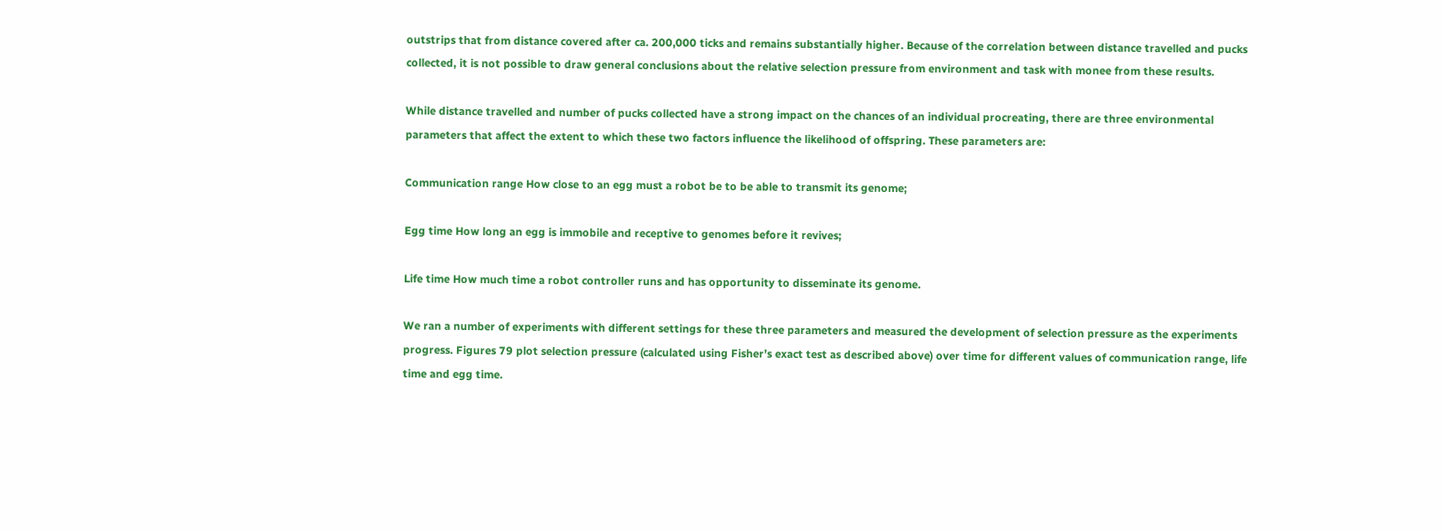outstrips that from distance covered after ca. 200,000 ticks and remains substantially higher. Because of the correlation between distance travelled and pucks collected, it is not possible to draw general conclusions about the relative selection pressure from environment and task with monee from these results.

While distance travelled and number of pucks collected have a strong impact on the chances of an individual procreating, there are three environmental parameters that affect the extent to which these two factors influence the likelihood of offspring. These parameters are:

Communication range How close to an egg must a robot be to be able to transmit its genome;

Egg time How long an egg is immobile and receptive to genomes before it revives;

Life time How much time a robot controller runs and has opportunity to disseminate its genome.

We ran a number of experiments with different settings for these three parameters and measured the development of selection pressure as the experiments progress. Figures 79 plot selection pressure (calculated using Fisher’s exact test as described above) over time for different values of communication range, life time and egg time.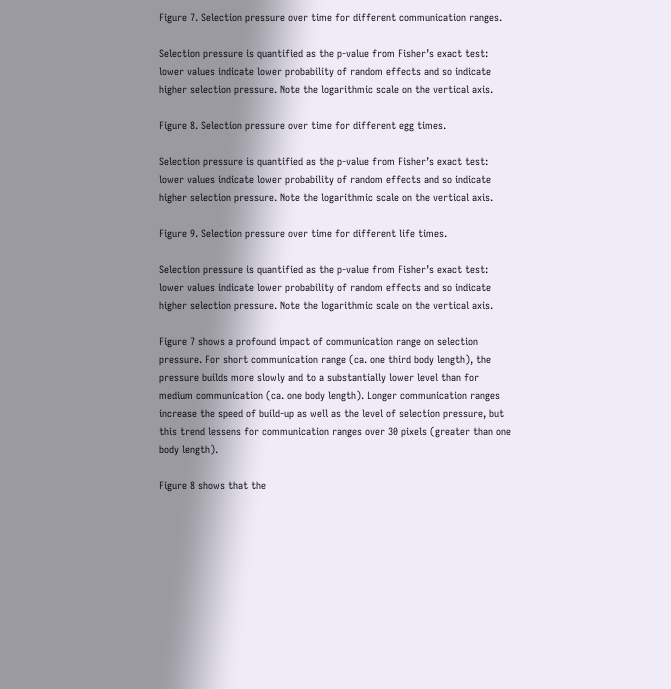Figure 7. Selection pressure over time for different communication ranges.

Selection pressure is quantified as the p-value from Fisher’s exact test: lower values indicate lower probability of random effects and so indicate higher selection pressure. Note the logarithmic scale on the vertical axis.

Figure 8. Selection pressure over time for different egg times.

Selection pressure is quantified as the p-value from Fisher’s exact test: lower values indicate lower probability of random effects and so indicate higher selection pressure. Note the logarithmic scale on the vertical axis.

Figure 9. Selection pressure over time for different life times.

Selection pressure is quantified as the p-value from Fisher’s exact test: lower values indicate lower probability of random effects and so indicate higher selection pressure. Note the logarithmic scale on the vertical axis.

Figure 7 shows a profound impact of communication range on selection pressure. For short communication range (ca. one third body length), the pressure builds more slowly and to a substantially lower level than for medium communication (ca. one body length). Longer communication ranges increase the speed of build-up as well as the level of selection pressure, but this trend lessens for communication ranges over 30 pixels (greater than one body length).

Figure 8 shows that the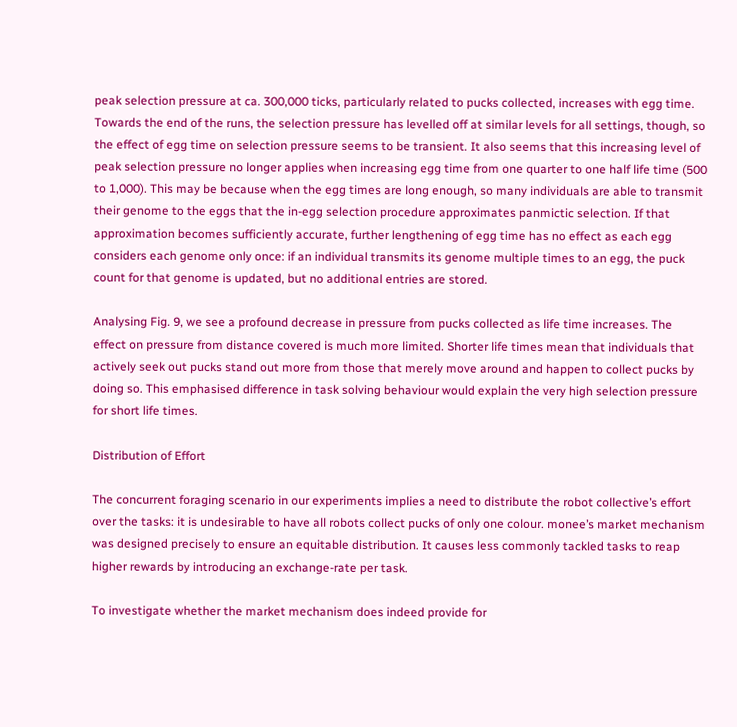peak selection pressure at ca. 300,000 ticks, particularly related to pucks collected, increases with egg time. Towards the end of the runs, the selection pressure has levelled off at similar levels for all settings, though, so the effect of egg time on selection pressure seems to be transient. It also seems that this increasing level of peak selection pressure no longer applies when increasing egg time from one quarter to one half life time (500 to 1,000). This may be because when the egg times are long enough, so many individuals are able to transmit their genome to the eggs that the in-egg selection procedure approximates panmictic selection. If that approximation becomes sufficiently accurate, further lengthening of egg time has no effect as each egg considers each genome only once: if an individual transmits its genome multiple times to an egg, the puck count for that genome is updated, but no additional entries are stored.

Analysing Fig. 9, we see a profound decrease in pressure from pucks collected as life time increases. The effect on pressure from distance covered is much more limited. Shorter life times mean that individuals that actively seek out pucks stand out more from those that merely move around and happen to collect pucks by doing so. This emphasised difference in task solving behaviour would explain the very high selection pressure for short life times.

Distribution of Effort

The concurrent foraging scenario in our experiments implies a need to distribute the robot collective’s effort over the tasks: it is undesirable to have all robots collect pucks of only one colour. monee’s market mechanism was designed precisely to ensure an equitable distribution. It causes less commonly tackled tasks to reap higher rewards by introducing an exchange-rate per task.

To investigate whether the market mechanism does indeed provide for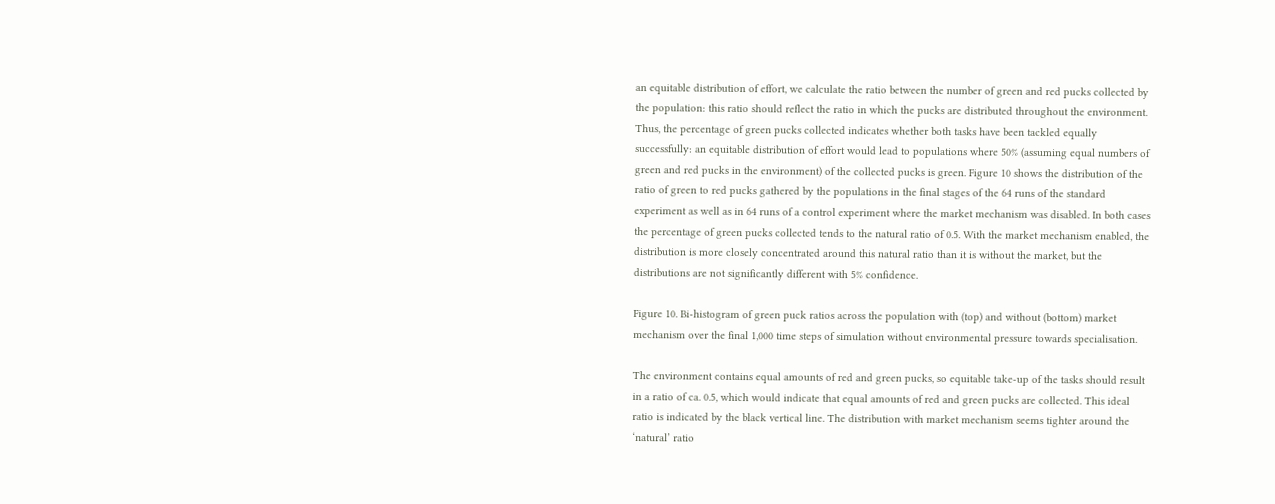an equitable distribution of effort, we calculate the ratio between the number of green and red pucks collected by the population: this ratio should reflect the ratio in which the pucks are distributed throughout the environment. Thus, the percentage of green pucks collected indicates whether both tasks have been tackled equally successfully: an equitable distribution of effort would lead to populations where 50% (assuming equal numbers of green and red pucks in the environment) of the collected pucks is green. Figure 10 shows the distribution of the ratio of green to red pucks gathered by the populations in the final stages of the 64 runs of the standard experiment as well as in 64 runs of a control experiment where the market mechanism was disabled. In both cases the percentage of green pucks collected tends to the natural ratio of 0.5. With the market mechanism enabled, the distribution is more closely concentrated around this natural ratio than it is without the market, but the distributions are not significantly different with 5% confidence.

Figure 10. Bi-histogram of green puck ratios across the population with (top) and without (bottom) market mechanism over the final 1,000 time steps of simulation without environmental pressure towards specialisation.

The environment contains equal amounts of red and green pucks, so equitable take-up of the tasks should result in a ratio of ca. 0.5, which would indicate that equal amounts of red and green pucks are collected. This ideal ratio is indicated by the black vertical line. The distribution with market mechanism seems tighter around the ‘natural’ ratio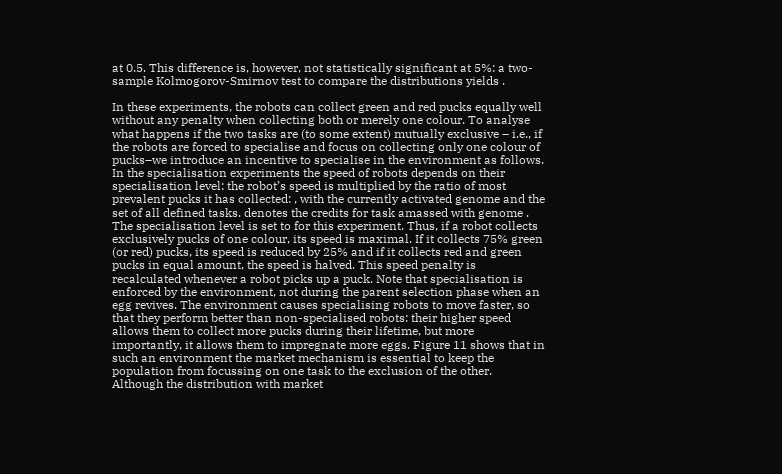at 0.5. This difference is, however, not statistically significant at 5%: a two-sample Kolmogorov-Smirnov test to compare the distributions yields .

In these experiments, the robots can collect green and red pucks equally well without any penalty when collecting both or merely one colour. To analyse what happens if the two tasks are (to some extent) mutually exclusive – i.e., if the robots are forced to specialise and focus on collecting only one colour of pucks–we introduce an incentive to specialise in the environment as follows. In the specialisation experiments the speed of robots depends on their specialisation level: the robot’s speed is multiplied by the ratio of most prevalent pucks it has collected: , with the currently activated genome and the set of all defined tasks. denotes the credits for task amassed with genome . The specialisation level is set to for this experiment. Thus, if a robot collects exclusively pucks of one colour, its speed is maximal. If it collects 75% green (or red) pucks, its speed is reduced by 25% and if it collects red and green pucks in equal amount, the speed is halved. This speed penalty is recalculated whenever a robot picks up a puck. Note that specialisation is enforced by the environment, not during the parent selection phase when an egg revives. The environment causes specialising robots to move faster, so that they perform better than non-specialised robots: their higher speed allows them to collect more pucks during their lifetime, but more importantly, it allows them to impregnate more eggs. Figure 11 shows that in such an environment the market mechanism is essential to keep the population from focussing on one task to the exclusion of the other. Although the distribution with market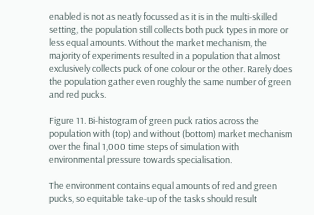enabled is not as neatly focussed as it is in the multi-skilled setting, the population still collects both puck types in more or less equal amounts. Without the market mechanism, the majority of experiments resulted in a population that almost exclusively collects puck of one colour or the other. Rarely does the population gather even roughly the same number of green and red pucks.

Figure 11. Bi-histogram of green puck ratios across the population with (top) and without (bottom) market mechanism over the final 1,000 time steps of simulation with environmental pressure towards specialisation.

The environment contains equal amounts of red and green pucks, so equitable take-up of the tasks should result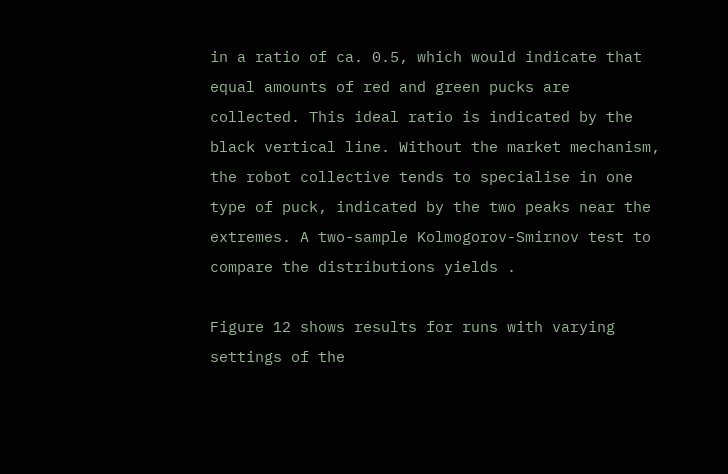in a ratio of ca. 0.5, which would indicate that equal amounts of red and green pucks are collected. This ideal ratio is indicated by the black vertical line. Without the market mechanism, the robot collective tends to specialise in one type of puck, indicated by the two peaks near the extremes. A two-sample Kolmogorov-Smirnov test to compare the distributions yields .

Figure 12 shows results for runs with varying settings of the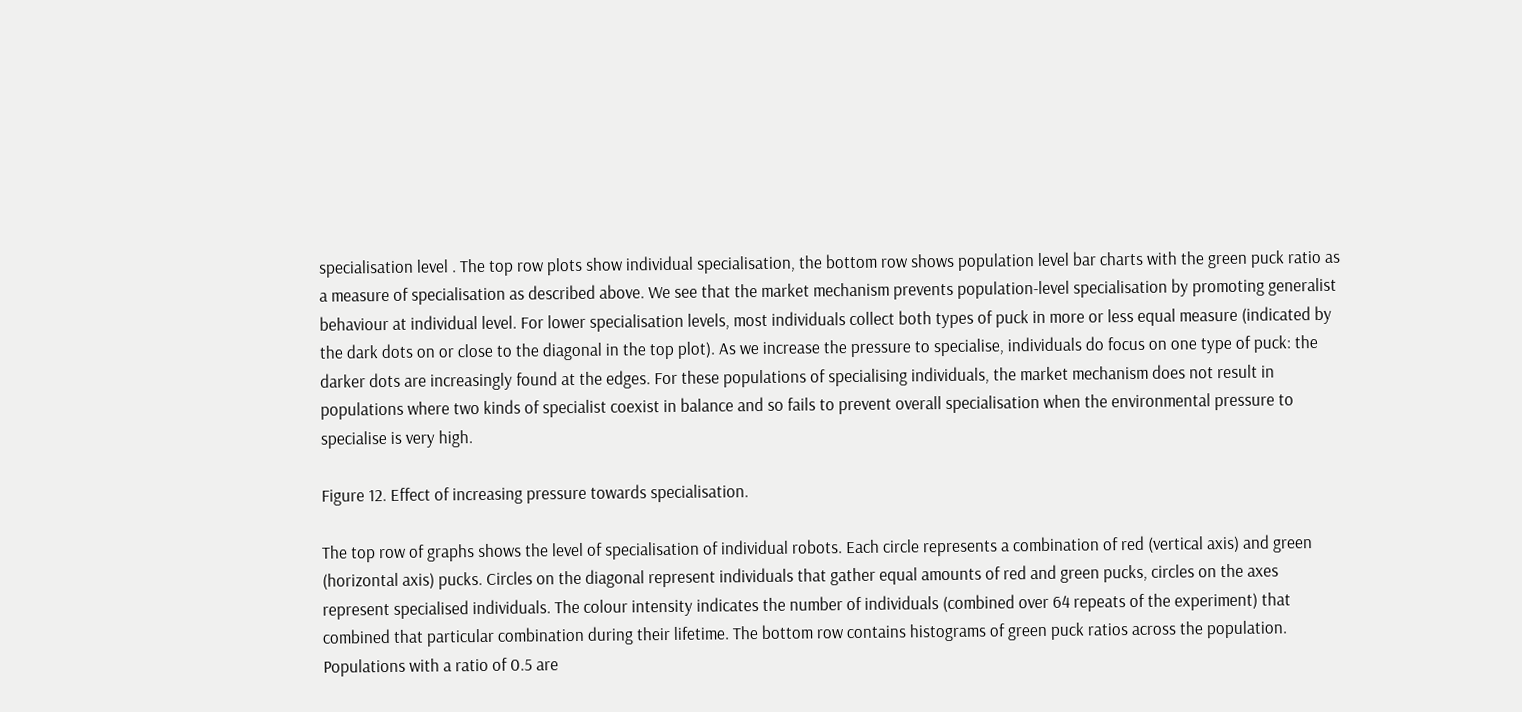specialisation level . The top row plots show individual specialisation, the bottom row shows population level bar charts with the green puck ratio as a measure of specialisation as described above. We see that the market mechanism prevents population-level specialisation by promoting generalist behaviour at individual level. For lower specialisation levels, most individuals collect both types of puck in more or less equal measure (indicated by the dark dots on or close to the diagonal in the top plot). As we increase the pressure to specialise, individuals do focus on one type of puck: the darker dots are increasingly found at the edges. For these populations of specialising individuals, the market mechanism does not result in populations where two kinds of specialist coexist in balance and so fails to prevent overall specialisation when the environmental pressure to specialise is very high.

Figure 12. Effect of increasing pressure towards specialisation.

The top row of graphs shows the level of specialisation of individual robots. Each circle represents a combination of red (vertical axis) and green (horizontal axis) pucks. Circles on the diagonal represent individuals that gather equal amounts of red and green pucks, circles on the axes represent specialised individuals. The colour intensity indicates the number of individuals (combined over 64 repeats of the experiment) that combined that particular combination during their lifetime. The bottom row contains histograms of green puck ratios across the population. Populations with a ratio of 0.5 are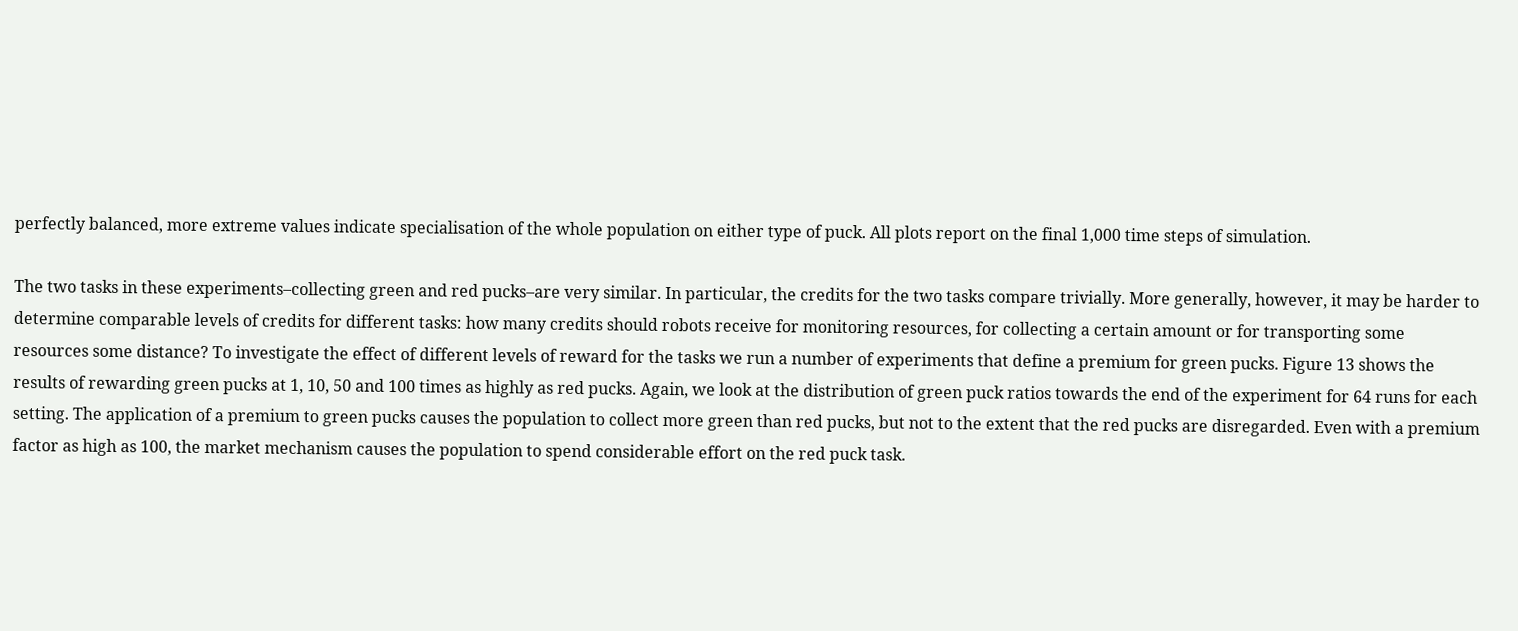perfectly balanced, more extreme values indicate specialisation of the whole population on either type of puck. All plots report on the final 1,000 time steps of simulation.

The two tasks in these experiments–collecting green and red pucks–are very similar. In particular, the credits for the two tasks compare trivially. More generally, however, it may be harder to determine comparable levels of credits for different tasks: how many credits should robots receive for monitoring resources, for collecting a certain amount or for transporting some resources some distance? To investigate the effect of different levels of reward for the tasks we run a number of experiments that define a premium for green pucks. Figure 13 shows the results of rewarding green pucks at 1, 10, 50 and 100 times as highly as red pucks. Again, we look at the distribution of green puck ratios towards the end of the experiment for 64 runs for each setting. The application of a premium to green pucks causes the population to collect more green than red pucks, but not to the extent that the red pucks are disregarded. Even with a premium factor as high as 100, the market mechanism causes the population to spend considerable effort on the red puck task.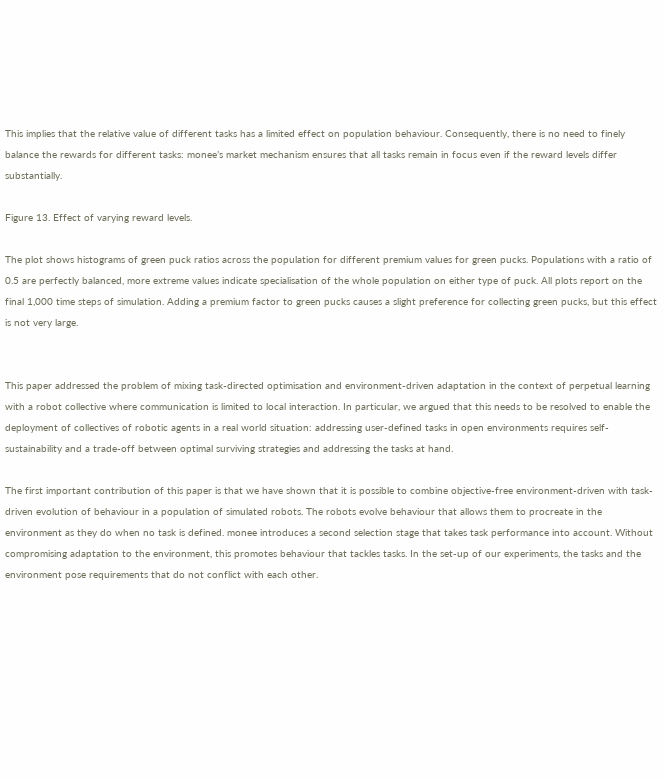This implies that the relative value of different tasks has a limited effect on population behaviour. Consequently, there is no need to finely balance the rewards for different tasks: monee’s market mechanism ensures that all tasks remain in focus even if the reward levels differ substantially.

Figure 13. Effect of varying reward levels.

The plot shows histograms of green puck ratios across the population for different premium values for green pucks. Populations with a ratio of 0.5 are perfectly balanced, more extreme values indicate specialisation of the whole population on either type of puck. All plots report on the final 1,000 time steps of simulation. Adding a premium factor to green pucks causes a slight preference for collecting green pucks, but this effect is not very large.


This paper addressed the problem of mixing task-directed optimisation and environment-driven adaptation in the context of perpetual learning with a robot collective where communication is limited to local interaction. In particular, we argued that this needs to be resolved to enable the deployment of collectives of robotic agents in a real world situation: addressing user-defined tasks in open environments requires self-sustainability and a trade-off between optimal surviving strategies and addressing the tasks at hand.

The first important contribution of this paper is that we have shown that it is possible to combine objective-free environment-driven with task-driven evolution of behaviour in a population of simulated robots. The robots evolve behaviour that allows them to procreate in the environment as they do when no task is defined. monee introduces a second selection stage that takes task performance into account. Without compromising adaptation to the environment, this promotes behaviour that tackles tasks. In the set-up of our experiments, the tasks and the environment pose requirements that do not conflict with each other.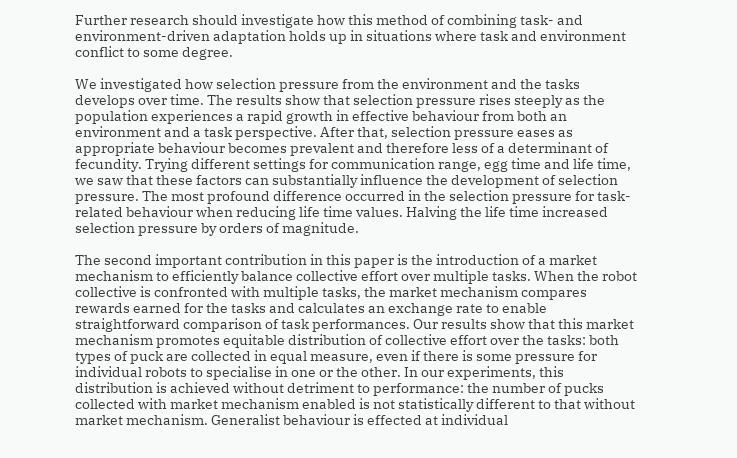Further research should investigate how this method of combining task- and environment-driven adaptation holds up in situations where task and environment conflict to some degree.

We investigated how selection pressure from the environment and the tasks develops over time. The results show that selection pressure rises steeply as the population experiences a rapid growth in effective behaviour from both an environment and a task perspective. After that, selection pressure eases as appropriate behaviour becomes prevalent and therefore less of a determinant of fecundity. Trying different settings for communication range, egg time and life time, we saw that these factors can substantially influence the development of selection pressure. The most profound difference occurred in the selection pressure for task-related behaviour when reducing life time values. Halving the life time increased selection pressure by orders of magnitude.

The second important contribution in this paper is the introduction of a market mechanism to efficiently balance collective effort over multiple tasks. When the robot collective is confronted with multiple tasks, the market mechanism compares rewards earned for the tasks and calculates an exchange rate to enable straightforward comparison of task performances. Our results show that this market mechanism promotes equitable distribution of collective effort over the tasks: both types of puck are collected in equal measure, even if there is some pressure for individual robots to specialise in one or the other. In our experiments, this distribution is achieved without detriment to performance: the number of pucks collected with market mechanism enabled is not statistically different to that without market mechanism. Generalist behaviour is effected at individual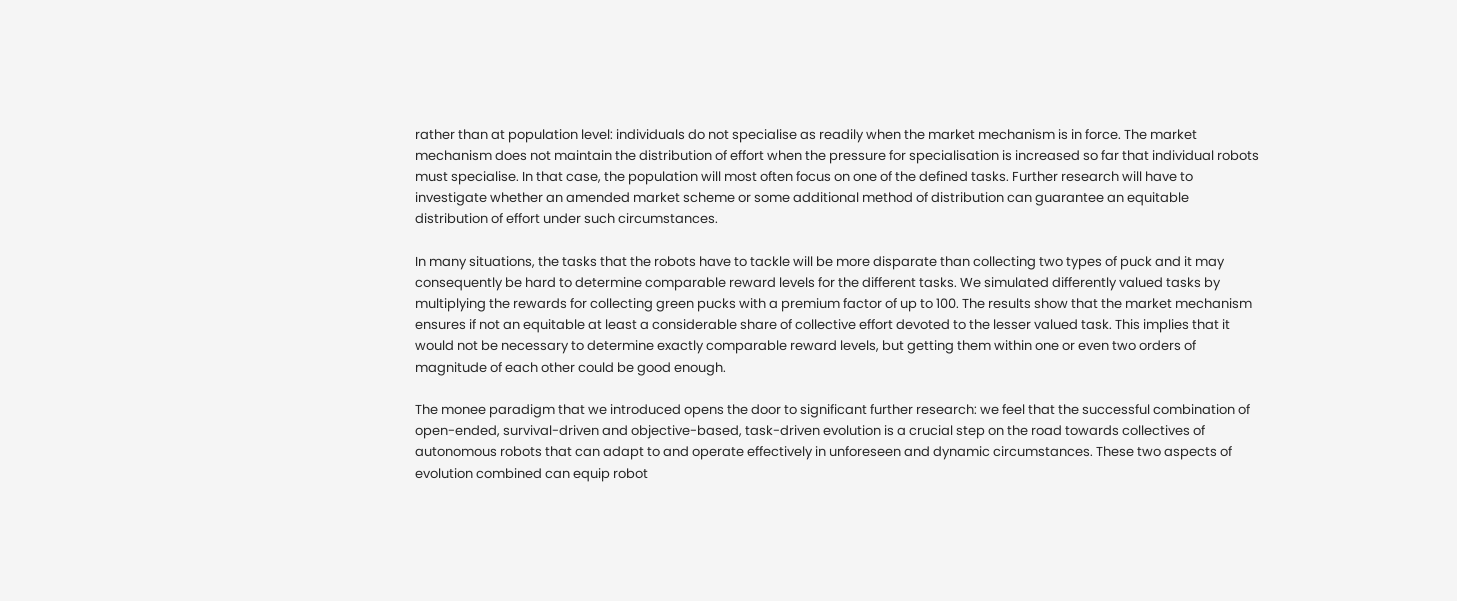rather than at population level: individuals do not specialise as readily when the market mechanism is in force. The market mechanism does not maintain the distribution of effort when the pressure for specialisation is increased so far that individual robots must specialise. In that case, the population will most often focus on one of the defined tasks. Further research will have to investigate whether an amended market scheme or some additional method of distribution can guarantee an equitable distribution of effort under such circumstances.

In many situations, the tasks that the robots have to tackle will be more disparate than collecting two types of puck and it may consequently be hard to determine comparable reward levels for the different tasks. We simulated differently valued tasks by multiplying the rewards for collecting green pucks with a premium factor of up to 100. The results show that the market mechanism ensures if not an equitable at least a considerable share of collective effort devoted to the lesser valued task. This implies that it would not be necessary to determine exactly comparable reward levels, but getting them within one or even two orders of magnitude of each other could be good enough.

The monee paradigm that we introduced opens the door to significant further research: we feel that the successful combination of open-ended, survival-driven and objective-based, task-driven evolution is a crucial step on the road towards collectives of autonomous robots that can adapt to and operate effectively in unforeseen and dynamic circumstances. These two aspects of evolution combined can equip robot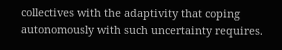collectives with the adaptivity that coping autonomously with such uncertainty requires.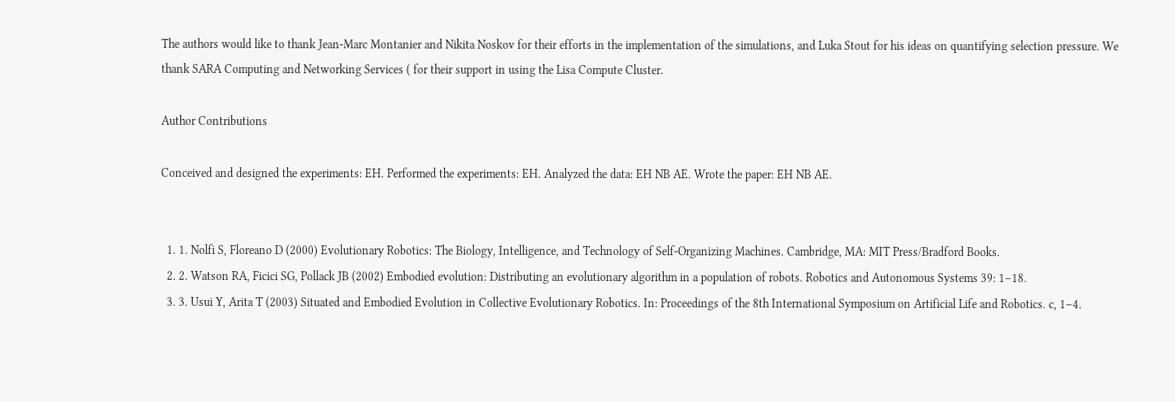The authors would like to thank Jean-Marc Montanier and Nikita Noskov for their efforts in the implementation of the simulations, and Luka Stout for his ideas on quantifying selection pressure. We thank SARA Computing and Networking Services ( for their support in using the Lisa Compute Cluster.

Author Contributions

Conceived and designed the experiments: EH. Performed the experiments: EH. Analyzed the data: EH NB AE. Wrote the paper: EH NB AE.


  1. 1. Nolfi S, Floreano D (2000) Evolutionary Robotics: The Biology, Intelligence, and Technology of Self-Organizing Machines. Cambridge, MA: MIT Press/Bradford Books.
  2. 2. Watson RA, Ficici SG, Pollack JB (2002) Embodied evolution: Distributing an evolutionary algorithm in a population of robots. Robotics and Autonomous Systems 39: 1–18.
  3. 3. Usui Y, Arita T (2003) Situated and Embodied Evolution in Collective Evolutionary Robotics. In: Proceedings of the 8th International Symposium on Artificial Life and Robotics. c, 1–4.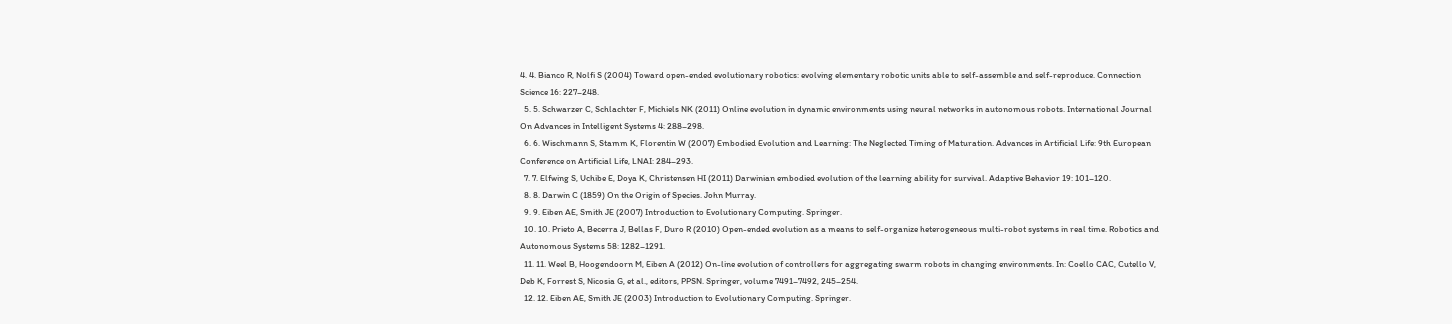4. 4. Bianco R, Nolfi S (2004) Toward open-ended evolutionary robotics: evolving elementary robotic units able to self-assemble and self-reproduce. Connection Science 16: 227–248.
  5. 5. Schwarzer C, Schlachter F, Michiels NK (2011) Online evolution in dynamic environments using neural networks in autonomous robots. International Journal On Advances in Intelligent Systems 4: 288–298.
  6. 6. Wischmann S, Stamm K, Florentin W (2007) Embodied Evolution and Learning: The Neglected Timing of Maturation. Advances in Artificial Life: 9th European Conference on Artificial Life, LNAI: 284–293.
  7. 7. Elfwing S, Uchibe E, Doya K, Christensen HI (2011) Darwinian embodied evolution of the learning ability for survival. Adaptive Behavior 19: 101–120.
  8. 8. Darwin C (1859) On the Origin of Species. John Murray.
  9. 9. Eiben AE, Smith JE (2007) Introduction to Evolutionary Computing. Springer.
  10. 10. Prieto A, Becerra J, Bellas F, Duro R (2010) Open-ended evolution as a means to self-organize heterogeneous multi-robot systems in real time. Robotics and Autonomous Systems 58: 1282–1291.
  11. 11. Weel B, Hoogendoorn M, Eiben A (2012) On-line evolution of controllers for aggregating swarm robots in changing environments. In: Coello CAC, Cutello V, Deb K, Forrest S, Nicosia G, et al., editors, PPSN. Springer, volume 7491–7492, 245–254.
  12. 12. Eiben AE, Smith JE (2003) Introduction to Evolutionary Computing. Springer.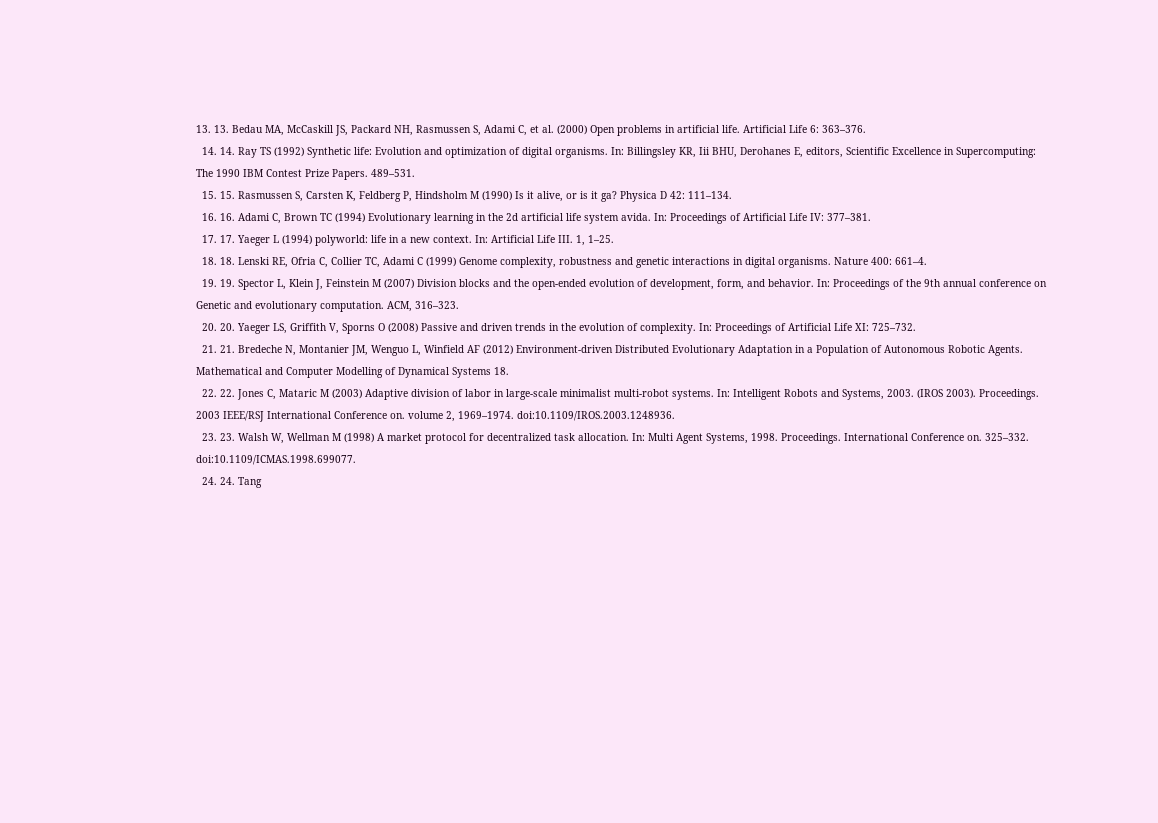13. 13. Bedau MA, McCaskill JS, Packard NH, Rasmussen S, Adami C, et al. (2000) Open problems in artificial life. Artificial Life 6: 363–376.
  14. 14. Ray TS (1992) Synthetic life: Evolution and optimization of digital organisms. In: Billingsley KR, Iii BHU, Derohanes E, editors, Scientific Excellence in Supercomputing: The 1990 IBM Contest Prize Papers. 489–531.
  15. 15. Rasmussen S, Carsten K, Feldberg P, Hindsholm M (1990) Is it alive, or is it ga? Physica D 42: 111–134.
  16. 16. Adami C, Brown TC (1994) Evolutionary learning in the 2d artificial life system avida. In: Proceedings of Artificial Life IV: 377–381.
  17. 17. Yaeger L (1994) polyworld: life in a new context. In: Artificial Life III. 1, 1–25.
  18. 18. Lenski RE, Ofria C, Collier TC, Adami C (1999) Genome complexity, robustness and genetic interactions in digital organisms. Nature 400: 661–4.
  19. 19. Spector L, Klein J, Feinstein M (2007) Division blocks and the open-ended evolution of development, form, and behavior. In: Proceedings of the 9th annual conference on Genetic and evolutionary computation. ACM, 316–323.
  20. 20. Yaeger LS, Griffith V, Sporns O (2008) Passive and driven trends in the evolution of complexity. In: Proceedings of Artificial Life XI: 725–732.
  21. 21. Bredeche N, Montanier JM, Wenguo L, Winfield AF (2012) Environment-driven Distributed Evolutionary Adaptation in a Population of Autonomous Robotic Agents. Mathematical and Computer Modelling of Dynamical Systems 18.
  22. 22. Jones C, Mataric M (2003) Adaptive division of labor in large-scale minimalist multi-robot systems. In: Intelligent Robots and Systems, 2003. (IROS 2003). Proceedings. 2003 IEEE/RSJ International Conference on. volume 2, 1969–1974. doi:10.1109/IROS.2003.1248936.
  23. 23. Walsh W, Wellman M (1998) A market protocol for decentralized task allocation. In: Multi Agent Systems, 1998. Proceedings. International Conference on. 325–332. doi:10.1109/ICMAS.1998.699077.
  24. 24. Tang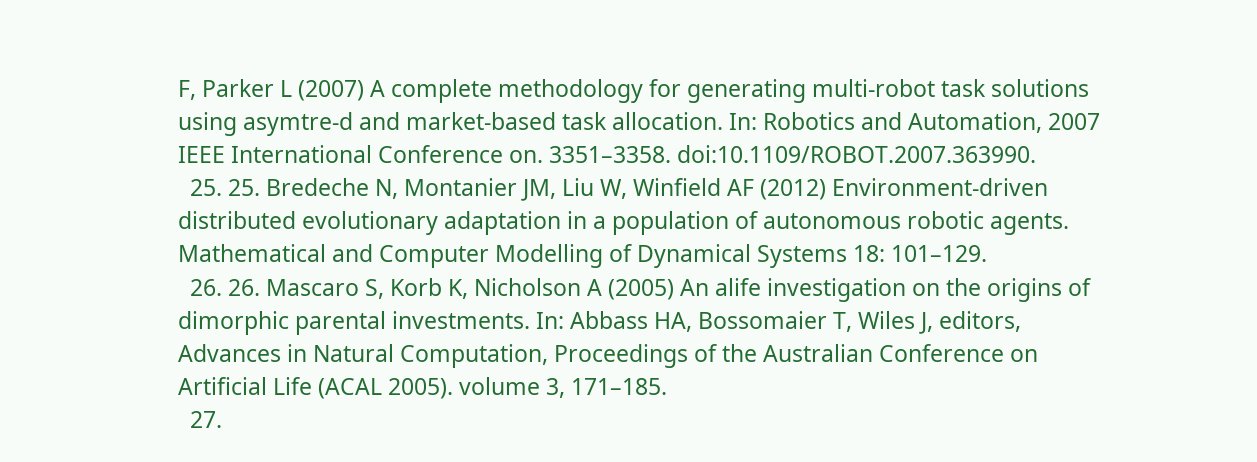F, Parker L (2007) A complete methodology for generating multi-robot task solutions using asymtre-d and market-based task allocation. In: Robotics and Automation, 2007 IEEE International Conference on. 3351–3358. doi:10.1109/ROBOT.2007.363990.
  25. 25. Bredeche N, Montanier JM, Liu W, Winfield AF (2012) Environment-driven distributed evolutionary adaptation in a population of autonomous robotic agents. Mathematical and Computer Modelling of Dynamical Systems 18: 101–129.
  26. 26. Mascaro S, Korb K, Nicholson A (2005) An alife investigation on the origins of dimorphic parental investments. In: Abbass HA, Bossomaier T, Wiles J, editors, Advances in Natural Computation, Proceedings of the Australian Conference on Artificial Life (ACAL 2005). volume 3, 171–185.
  27.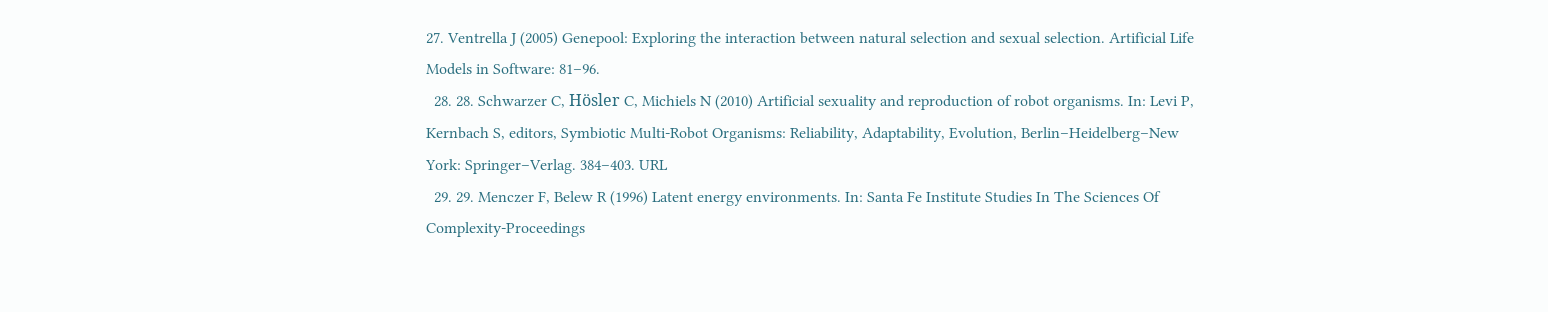27. Ventrella J (2005) Genepool: Exploring the interaction between natural selection and sexual selection. Artificial Life Models in Software: 81–96.
  28. 28. Schwarzer C, Hösler C, Michiels N (2010) Artificial sexuality and reproduction of robot organisms. In: Levi P, Kernbach S, editors, Symbiotic Multi-Robot Organisms: Reliability, Adaptability, Evolution, Berlin–Heidelberg–New York: Springer–Verlag. 384–403. URL
  29. 29. Menczer F, Belew R (1996) Latent energy environments. In: Santa Fe Institute Studies In The Sciences Of Complexity-Proceedings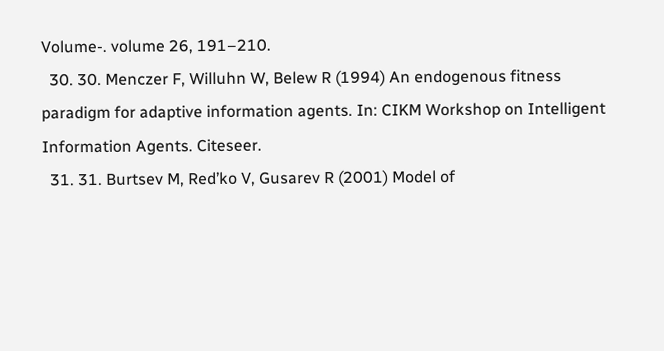Volume-. volume 26, 191–210.
  30. 30. Menczer F, Willuhn W, Belew R (1994) An endogenous fitness paradigm for adaptive information agents. In: CIKM Workshop on Intelligent Information Agents. Citeseer.
  31. 31. Burtsev M, Red’ko V, Gusarev R (2001) Model of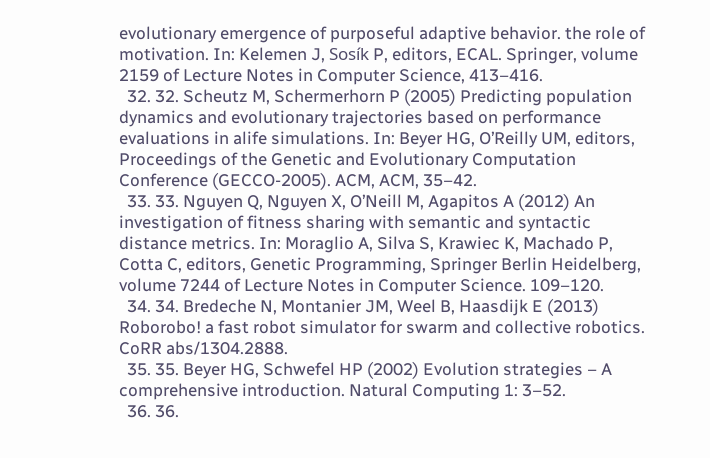evolutionary emergence of purposeful adaptive behavior. the role of motivation. In: Kelemen J, Sosík P, editors, ECAL. Springer, volume 2159 of Lecture Notes in Computer Science, 413–416.
  32. 32. Scheutz M, Schermerhorn P (2005) Predicting population dynamics and evolutionary trajectories based on performance evaluations in alife simulations. In: Beyer HG, O’Reilly UM, editors, Proceedings of the Genetic and Evolutionary Computation Conference (GECCO-2005). ACM, ACM, 35–42.
  33. 33. Nguyen Q, Nguyen X, O’Neill M, Agapitos A (2012) An investigation of fitness sharing with semantic and syntactic distance metrics. In: Moraglio A, Silva S, Krawiec K, Machado P, Cotta C, editors, Genetic Programming, Springer Berlin Heidelberg, volume 7244 of Lecture Notes in Computer Science. 109–120.
  34. 34. Bredeche N, Montanier JM, Weel B, Haasdijk E (2013) Roborobo! a fast robot simulator for swarm and collective robotics. CoRR abs/1304.2888.
  35. 35. Beyer HG, Schwefel HP (2002) Evolution strategies – A comprehensive introduction. Natural Computing 1: 3–52.
  36. 36.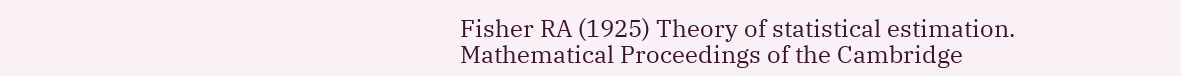Fisher RA (1925) Theory of statistical estimation. Mathematical Proceedings of the Cambridge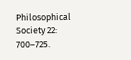Philosophical Society 22: 700–725.